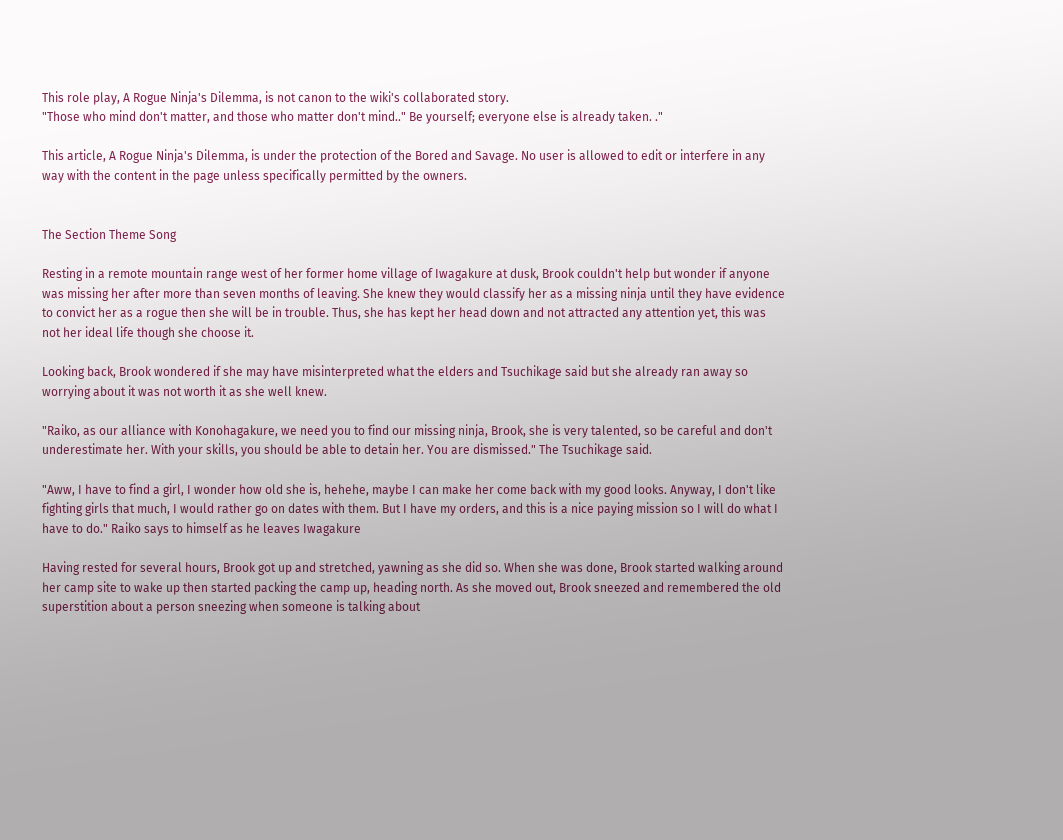This role play, A Rogue Ninja's Dilemma, is not canon to the wiki's collaborated story.
"Those who mind don't matter, and those who matter don't mind.." Be yourself; everyone else is already taken. ."

This article, A Rogue Ninja's Dilemma, is under the protection of the Bored and Savage. No user is allowed to edit or interfere in any way with the content in the page unless specifically permitted by the owners.


The Section Theme Song

Resting in a remote mountain range west of her former home village of Iwagakure at dusk, Brook couldn't help but wonder if anyone was missing her after more than seven months of leaving. She knew they would classify her as a missing ninja until they have evidence to convict her as a rogue then she will be in trouble. Thus, she has kept her head down and not attracted any attention yet, this was not her ideal life though she choose it.

Looking back, Brook wondered if she may have misinterpreted what the elders and Tsuchikage said but she already ran away so worrying about it was not worth it as she well knew.

"Raiko, as our alliance with Konohagakure, we need you to find our missing ninja, Brook, she is very talented, so be careful and don't underestimate her. With your skills, you should be able to detain her. You are dismissed." The Tsuchikage said.

"Aww, I have to find a girl, I wonder how old she is, hehehe, maybe I can make her come back with my good looks. Anyway, I don't like fighting girls that much, I would rather go on dates with them. But I have my orders, and this is a nice paying mission so I will do what I have to do." Raiko says to himself as he leaves Iwagakure

Having rested for several hours, Brook got up and stretched, yawning as she did so. When she was done, Brook started walking around her camp site to wake up then started packing the camp up, heading north. As she moved out, Brook sneezed and remembered the old superstition about a person sneezing when someone is talking about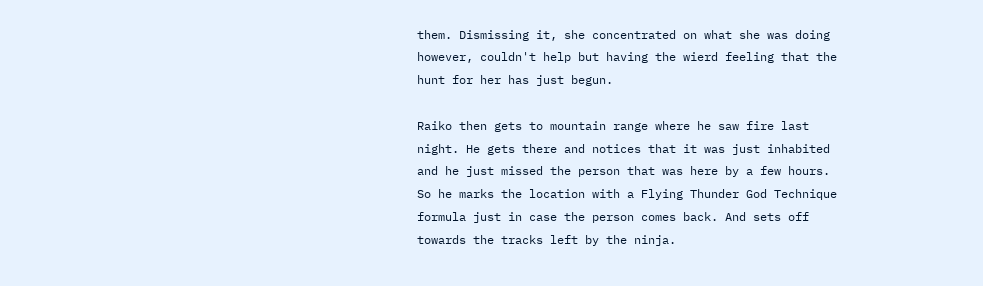them. Dismissing it, she concentrated on what she was doing however, couldn't help but having the wierd feeling that the hunt for her has just begun.

Raiko then gets to mountain range where he saw fire last night. He gets there and notices that it was just inhabited and he just missed the person that was here by a few hours. So he marks the location with a Flying Thunder God Technique formula just in case the person comes back. And sets off towards the tracks left by the ninja.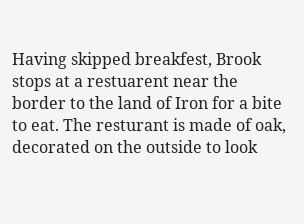Having skipped breakfest, Brook stops at a restuarent near the border to the land of Iron for a bite to eat. The resturant is made of oak, decorated on the outside to look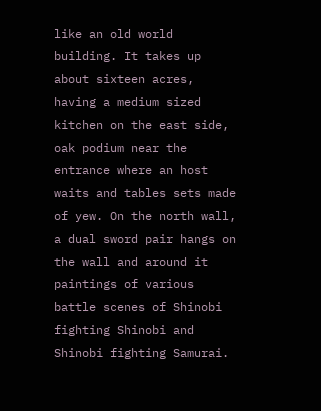like an old world building. It takes up about sixteen acres, having a medium sized kitchen on the east side, oak podium near the entrance where an host waits and tables sets made of yew. On the north wall, a dual sword pair hangs on the wall and around it paintings of various battle scenes of Shinobi fighting Shinobi and Shinobi fighting Samurai.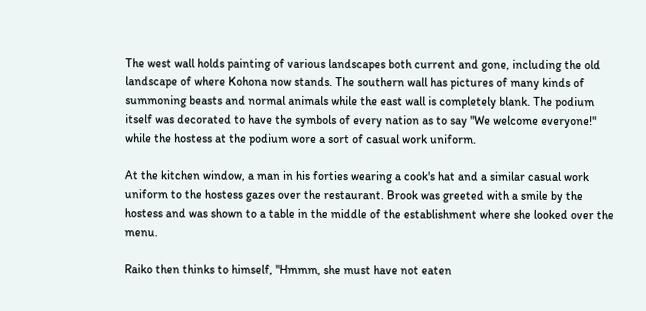The west wall holds painting of various landscapes both current and gone, including the old landscape of where Kohona now stands. The southern wall has pictures of many kinds of summoning beasts and normal animals while the east wall is completely blank. The podium itself was decorated to have the symbols of every nation as to say "We welcome everyone!" while the hostess at the podium wore a sort of casual work uniform.

At the kitchen window, a man in his forties wearing a cook's hat and a similar casual work uniform to the hostess gazes over the restaurant. Brook was greeted with a smile by the hostess and was shown to a table in the middle of the establishment where she looked over the menu.

Raiko then thinks to himself, "Hmmm, she must have not eaten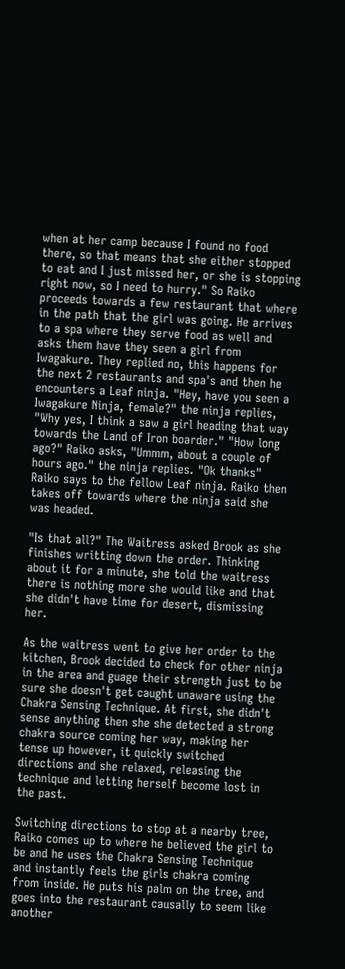when at her camp because I found no food there, so that means that she either stopped to eat and I just missed her, or she is stopping right now, so I need to hurry." So Raiko proceeds towards a few restaurant that where in the path that the girl was going. He arrives to a spa where they serve food as well and asks them have they seen a girl from Iwagakure. They replied no, this happens for the next 2 restaurants and spa's and then he encounters a Leaf ninja. "Hey, have you seen a Iwagakure Ninja, female?" the ninja replies, "Why yes, I think a saw a girl heading that way towards the Land of Iron boarder." "How long ago?" Raiko asks, "Ummm, about a couple of hours ago." the ninja replies. "Ok thanks" Raiko says to the fellow Leaf ninja. Raiko then takes off towards where the ninja said she was headed.

"Is that all?" The Waitress asked Brook as she finishes writting down the order. Thinking about it for a minute, she told the waitress there is nothing more she would like and that she didn't have time for desert, dismissing her.

As the waitress went to give her order to the kitchen, Brook decided to check for other ninja in the area and guage their strength just to be sure she doesn't get caught unaware using the Chakra Sensing Technique. At first, she didn't sense anything then she she detected a strong chakra source coming her way, making her tense up however, it quickly switched directions and she relaxed, releasing the technique and letting herself become lost in the past.

Switching directions to stop at a nearby tree, Raiko comes up to where he believed the girl to be and he uses the Chakra Sensing Technique and instantly feels the girls chakra coming from inside. He puts his palm on the tree, and goes into the restaurant causally to seem like another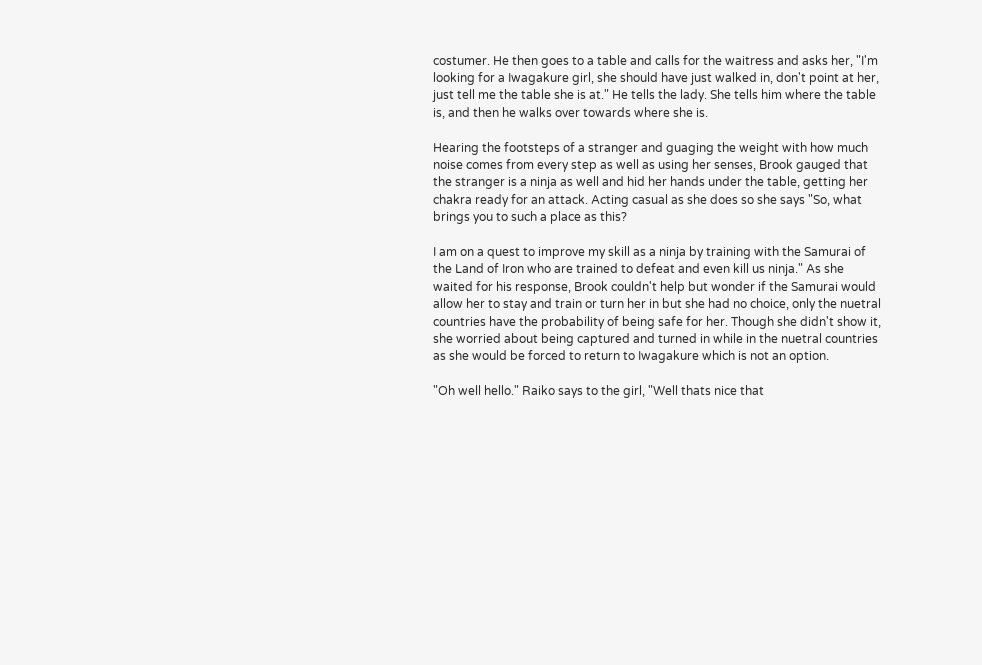costumer. He then goes to a table and calls for the waitress and asks her, "I'm looking for a Iwagakure girl, she should have just walked in, don't point at her, just tell me the table she is at." He tells the lady. She tells him where the table is, and then he walks over towards where she is.

Hearing the footsteps of a stranger and guaging the weight with how much noise comes from every step as well as using her senses, Brook gauged that the stranger is a ninja as well and hid her hands under the table, getting her chakra ready for an attack. Acting casual as she does so she says "So, what brings you to such a place as this?

I am on a quest to improve my skill as a ninja by training with the Samurai of the Land of Iron who are trained to defeat and even kill us ninja." As she waited for his response, Brook couldn't help but wonder if the Samurai would allow her to stay and train or turn her in but she had no choice, only the nuetral countries have the probability of being safe for her. Though she didn't show it, she worried about being captured and turned in while in the nuetral countries as she would be forced to return to Iwagakure which is not an option.

"Oh well hello." Raiko says to the girl, "Well thats nice that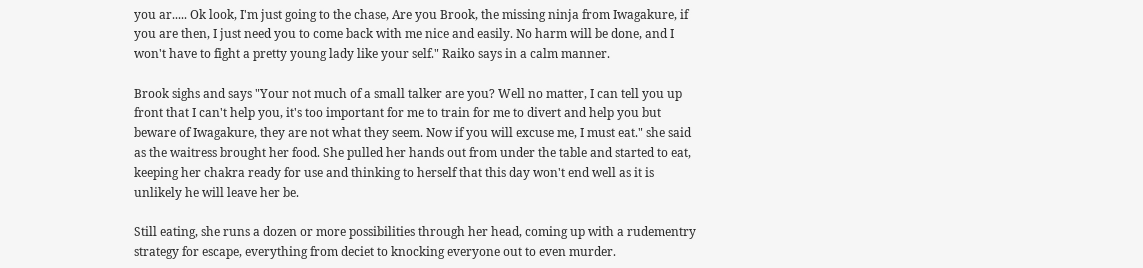you ar..... Ok look, I'm just going to the chase, Are you Brook, the missing ninja from Iwagakure, if you are then, I just need you to come back with me nice and easily. No harm will be done, and I won't have to fight a pretty young lady like your self." Raiko says in a calm manner.

Brook sighs and says "Your not much of a small talker are you? Well no matter, I can tell you up front that I can't help you, it's too important for me to train for me to divert and help you but beware of Iwagakure, they are not what they seem. Now if you will excuse me, I must eat." she said as the waitress brought her food. She pulled her hands out from under the table and started to eat, keeping her chakra ready for use and thinking to herself that this day won't end well as it is unlikely he will leave her be.

Still eating, she runs a dozen or more possibilities through her head, coming up with a rudementry strategy for escape, everything from deciet to knocking everyone out to even murder.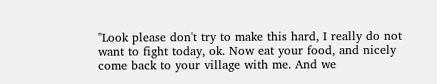"Look please don't try to make this hard, I really do not want to fight today, ok. Now eat your food, and nicely come back to your village with me. And we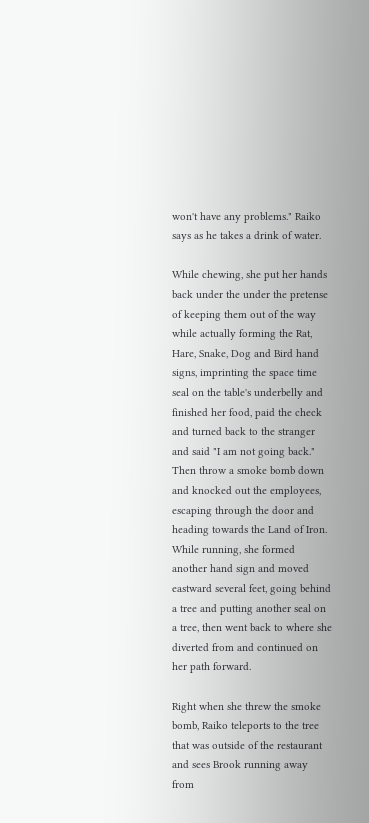won't have any problems." Raiko says as he takes a drink of water.

While chewing, she put her hands back under the under the pretense of keeping them out of the way while actually forming the Rat, Hare, Snake, Dog and Bird hand signs, imprinting the space time seal on the table's underbelly and finished her food, paid the check and turned back to the stranger and said "I am not going back." Then throw a smoke bomb down and knocked out the employees, escaping through the door and heading towards the Land of Iron. While running, she formed another hand sign and moved eastward several feet, going behind a tree and putting another seal on a tree, then went back to where she diverted from and continued on her path forward.

Right when she threw the smoke bomb, Raiko teleports to the tree that was outside of the restaurant and sees Brook running away from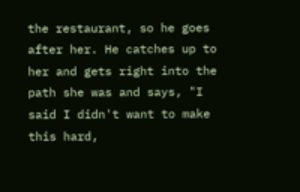the restaurant, so he goes after her. He catches up to her and gets right into the path she was and says, "I said I didn't want to make this hard,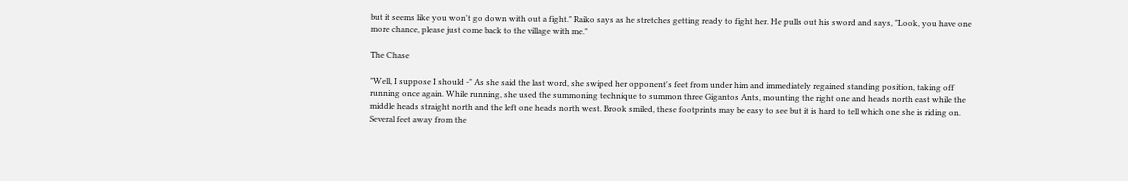but it seems like you won't go down with out a fight." Raiko says as he stretches getting ready to fight her. He pulls out his sword and says, "Look, you have one more chance, please just come back to the village with me."

The Chase

"Well, I suppose I should -" As she said the last word, she swiped her opponent's feet from under him and immediately regained standing position, taking off running once again. While running, she used the summoning technique to summon three Gigantos Ants, mounting the right one and heads north east while the middle heads straight north and the left one heads north west. Brook smiled, these footprints may be easy to see but it is hard to tell which one she is riding on. Several feet away from the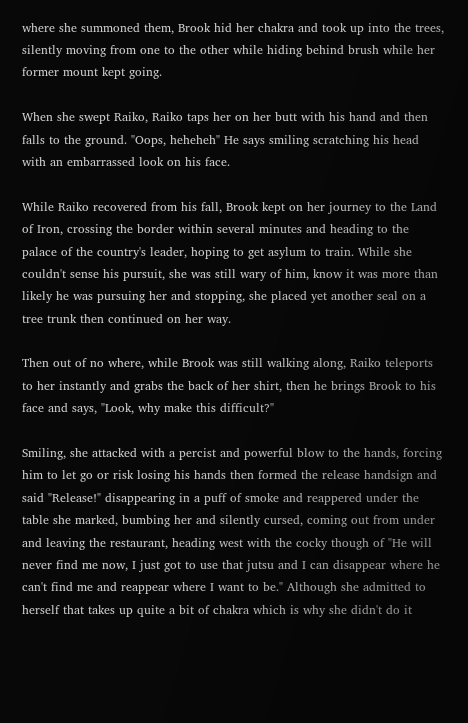where she summoned them, Brook hid her chakra and took up into the trees, silently moving from one to the other while hiding behind brush while her former mount kept going.

When she swept Raiko, Raiko taps her on her butt with his hand and then falls to the ground. "Oops, heheheh" He says smiling scratching his head with an embarrassed look on his face.

While Raiko recovered from his fall, Brook kept on her journey to the Land of Iron, crossing the border within several minutes and heading to the palace of the country's leader, hoping to get asylum to train. While she couldn't sense his pursuit, she was still wary of him, know it was more than likely he was pursuing her and stopping, she placed yet another seal on a tree trunk then continued on her way.

Then out of no where, while Brook was still walking along, Raiko teleports to her instantly and grabs the back of her shirt, then he brings Brook to his face and says, "Look, why make this difficult?"

Smiling, she attacked with a percist and powerful blow to the hands, forcing him to let go or risk losing his hands then formed the release handsign and said "Release!" disappearing in a puff of smoke and reappered under the table she marked, bumbing her and silently cursed, coming out from under and leaving the restaurant, heading west with the cocky though of "He will never find me now, I just got to use that jutsu and I can disappear where he can't find me and reappear where I want to be." Although she admitted to herself that takes up quite a bit of chakra which is why she didn't do it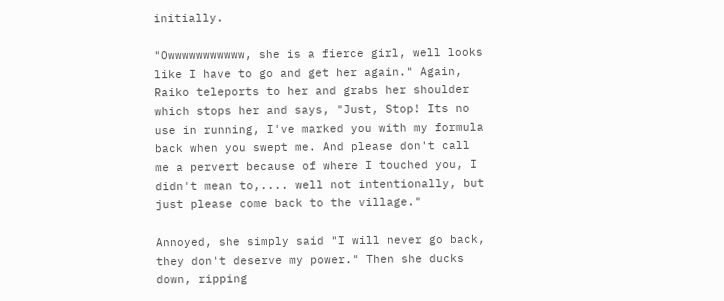initially.

"Owwwwwwwwwww, she is a fierce girl, well looks like I have to go and get her again." Again, Raiko teleports to her and grabs her shoulder which stops her and says, "Just, Stop! Its no use in running, I've marked you with my formula back when you swept me. And please don't call me a pervert because of where I touched you, I didn't mean to,.... well not intentionally, but just please come back to the village."

Annoyed, she simply said "I will never go back, they don't deserve my power." Then she ducks down, ripping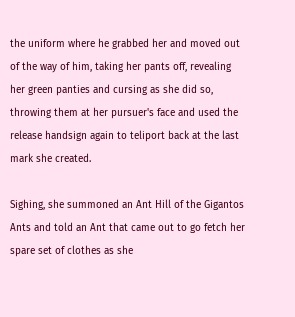the uniform where he grabbed her and moved out of the way of him, taking her pants off, revealing her green panties and cursing as she did so, throwing them at her pursuer's face and used the release handsign again to teliport back at the last mark she created.

Sighing, she summoned an Ant Hill of the Gigantos Ants and told an Ant that came out to go fetch her spare set of clothes as she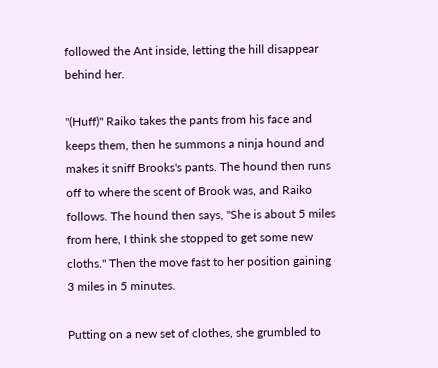followed the Ant inside, letting the hill disappear behind her.

"(Huff)" Raiko takes the pants from his face and keeps them, then he summons a ninja hound and makes it sniff Brooks's pants. The hound then runs off to where the scent of Brook was, and Raiko follows. The hound then says, "She is about 5 miles from here, I think she stopped to get some new cloths." Then the move fast to her position gaining 3 miles in 5 minutes.

Putting on a new set of clothes, she grumbled to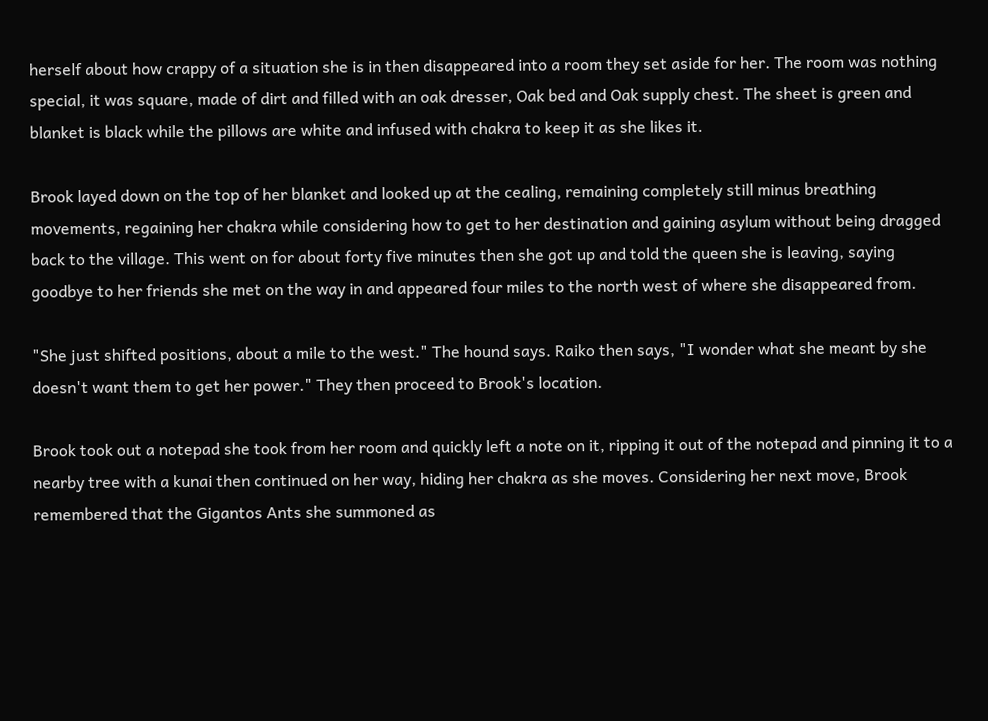herself about how crappy of a situation she is in then disappeared into a room they set aside for her. The room was nothing special, it was square, made of dirt and filled with an oak dresser, Oak bed and Oak supply chest. The sheet is green and blanket is black while the pillows are white and infused with chakra to keep it as she likes it.

Brook layed down on the top of her blanket and looked up at the cealing, remaining completely still minus breathing movements, regaining her chakra while considering how to get to her destination and gaining asylum without being dragged back to the village. This went on for about forty five minutes then she got up and told the queen she is leaving, saying goodbye to her friends she met on the way in and appeared four miles to the north west of where she disappeared from.

"She just shifted positions, about a mile to the west." The hound says. Raiko then says, "I wonder what she meant by she doesn't want them to get her power." They then proceed to Brook's location.

Brook took out a notepad she took from her room and quickly left a note on it, ripping it out of the notepad and pinning it to a nearby tree with a kunai then continued on her way, hiding her chakra as she moves. Considering her next move, Brook remembered that the Gigantos Ants she summoned as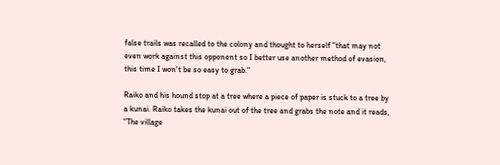false trails was recalled to the colony and thought to herself "that may not even work against this opponent so I better use another method of evasion, this time I won't be so easy to grab."

Raiko and his hound stop at a tree where a piece of paper is stuck to a tree by a kunai. Raiko takes the kunai out of the tree and grabs the note and it reads, "The village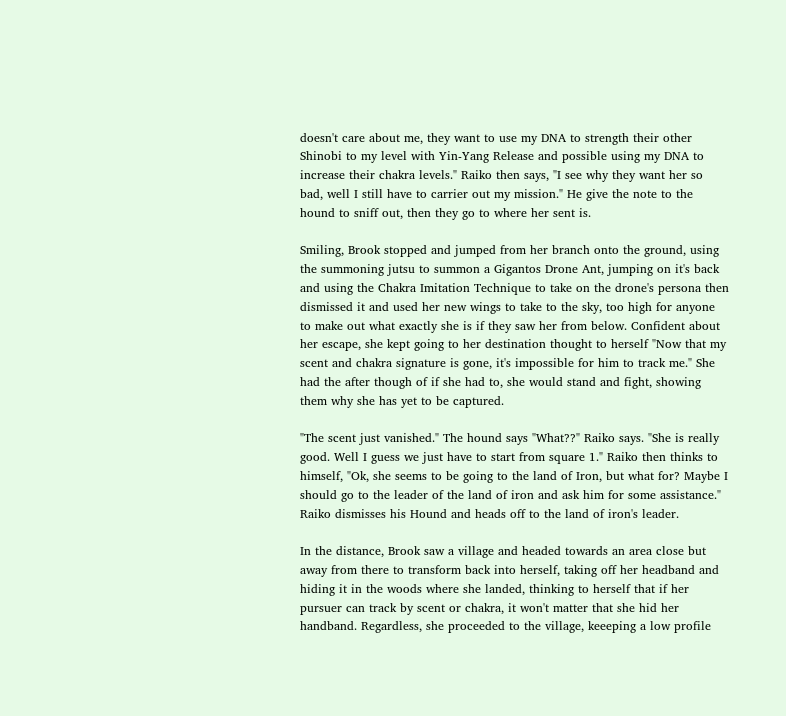doesn't care about me, they want to use my DNA to strength their other Shinobi to my level with Yin-Yang Release and possible using my DNA to increase their chakra levels." Raiko then says, "I see why they want her so bad, well I still have to carrier out my mission." He give the note to the hound to sniff out, then they go to where her sent is.

Smiling, Brook stopped and jumped from her branch onto the ground, using the summoning jutsu to summon a Gigantos Drone Ant, jumping on it's back and using the Chakra Imitation Technique to take on the drone's persona then dismissed it and used her new wings to take to the sky, too high for anyone to make out what exactly she is if they saw her from below. Confident about her escape, she kept going to her destination thought to herself "Now that my scent and chakra signature is gone, it's impossible for him to track me." She had the after though of if she had to, she would stand and fight, showing them why she has yet to be captured.

"The scent just vanished." The hound says "What??" Raiko says. "She is really good. Well I guess we just have to start from square 1." Raiko then thinks to himself, "Ok, she seems to be going to the land of Iron, but what for? Maybe I should go to the leader of the land of iron and ask him for some assistance." Raiko dismisses his Hound and heads off to the land of iron's leader.

In the distance, Brook saw a village and headed towards an area close but away from there to transform back into herself, taking off her headband and hiding it in the woods where she landed, thinking to herself that if her pursuer can track by scent or chakra, it won't matter that she hid her handband. Regardless, she proceeded to the village, keeeping a low profile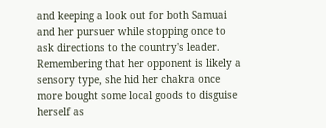and keeping a look out for both Samuai and her pursuer while stopping once to ask directions to the country's leader. Remembering that her opponent is likely a sensory type, she hid her chakra once more bought some local goods to disguise herself as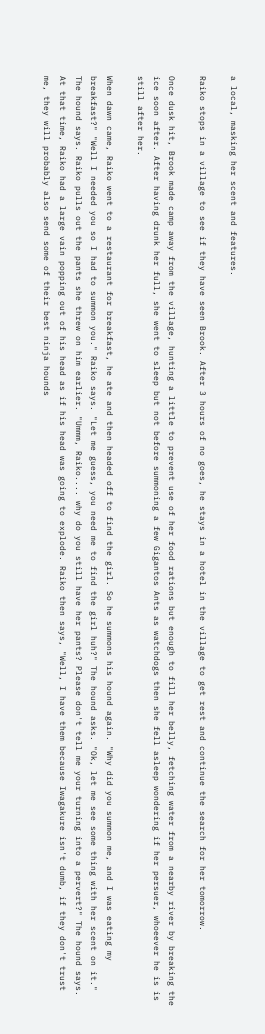a local, masking her scent and features.

Raiko stops in a village to see if they have seen Brook. After 3 hours of no goes, he stays in a hotel in the village to get rest and continue the search for her tomorrow.

Once dusk hit, Brook made camp away from the village, hunting a little to prevent use of her food rations but enough to fill her belly, fetching water from a nearby river by breaking the ice soon after. After having drunk her full, she went to sleep but not before summoning a few Gigantos Ants as watchdogs then she fell asleep wondering if her persuer, whoeever he is is still after her.

When dawn came, Raiko went to a restaurant for breakfast, he ate and then headed off to find the girl. So he summons his hound again. "Why did you summon me, and I was eating my breakfast?" "Well I needed you so I had to summon you." Raiko says. "Let me guess, you need me to find the girl huh?" The hound asks. "Ok, let me see some thing with her scent on it." The hound says. Raiko pulls out the pants she threw on him earlier. "Ummm, Raiko.... why do you still have her pants? Please don't tell me your turning into a pervert?" The hound says. At that time, Raiko had a large vain popping out of his head as if his head was going to explode. Raiko then says, "Well, I have them because Iwagakure isn't dumb, if they don't trust me, they will probably also send some of their best ninja hounds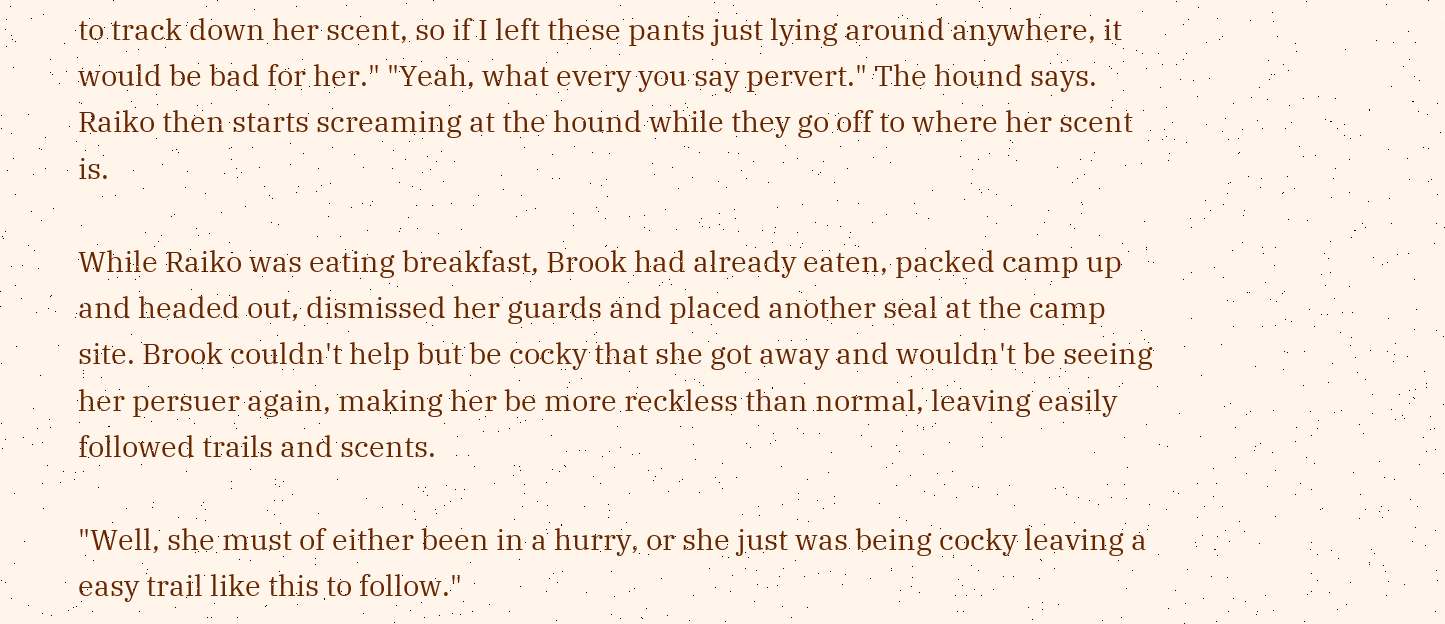to track down her scent, so if I left these pants just lying around anywhere, it would be bad for her." "Yeah, what every you say pervert." The hound says. Raiko then starts screaming at the hound while they go off to where her scent is.

While Raiko was eating breakfast, Brook had already eaten, packed camp up and headed out, dismissed her guards and placed another seal at the camp site. Brook couldn't help but be cocky that she got away and wouldn't be seeing her persuer again, making her be more reckless than normal, leaving easily followed trails and scents.

"Well, she must of either been in a hurry, or she just was being cocky leaving a easy trail like this to follow."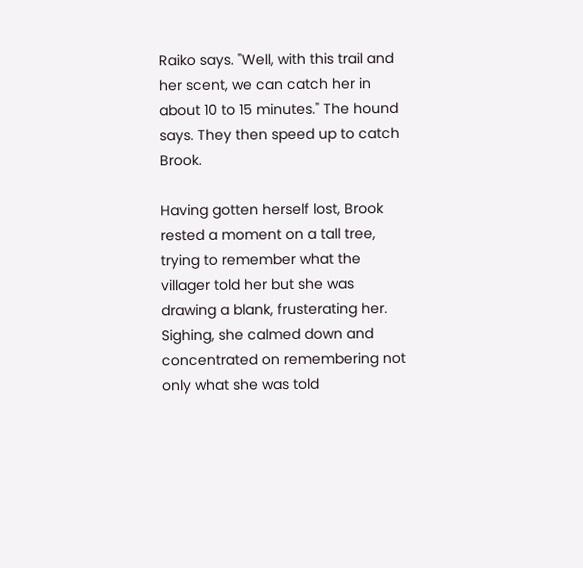Raiko says. "Well, with this trail and her scent, we can catch her in about 10 to 15 minutes." The hound says. They then speed up to catch Brook.

Having gotten herself lost, Brook rested a moment on a tall tree, trying to remember what the villager told her but she was drawing a blank, frusterating her. Sighing, she calmed down and concentrated on remembering not only what she was told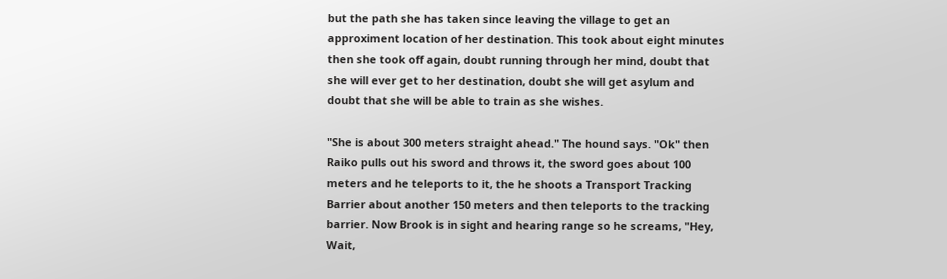but the path she has taken since leaving the village to get an approximent location of her destination. This took about eight minutes then she took off again, doubt running through her mind, doubt that she will ever get to her destination, doubt she will get asylum and doubt that she will be able to train as she wishes.

"She is about 300 meters straight ahead." The hound says. "Ok" then Raiko pulls out his sword and throws it, the sword goes about 100 meters and he teleports to it, the he shoots a Transport Tracking Barrier about another 150 meters and then teleports to the tracking barrier. Now Brook is in sight and hearing range so he screams, "Hey, Wait,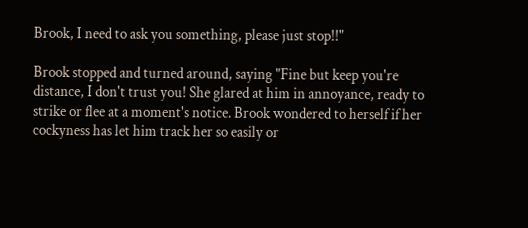Brook, I need to ask you something, please just stop!!"

Brook stopped and turned around, saying "Fine but keep you're distance, I don't trust you! She glared at him in annoyance, ready to strike or flee at a moment's notice. Brook wondered to herself if her cockyness has let him track her so easily or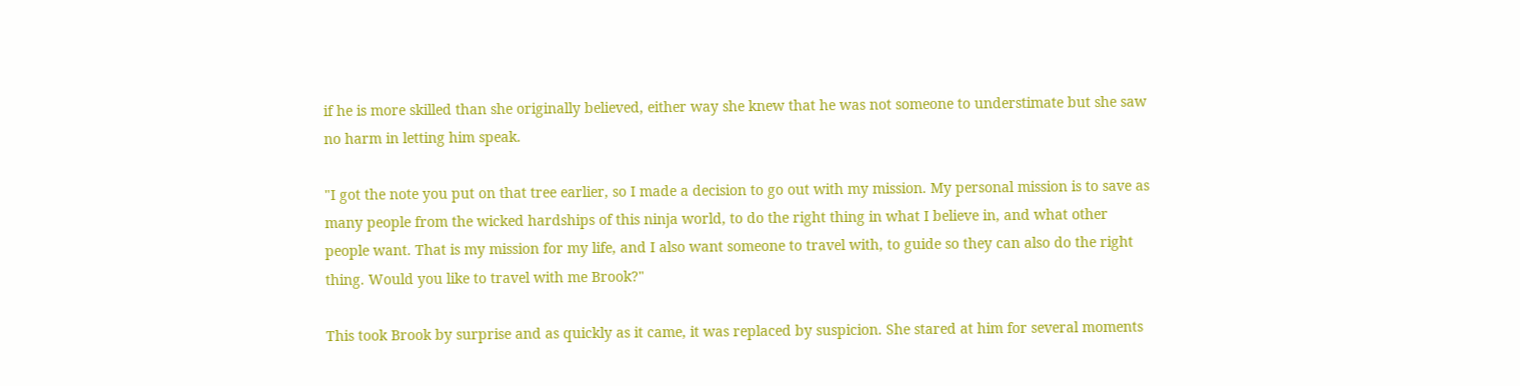if he is more skilled than she originally believed, either way she knew that he was not someone to understimate but she saw no harm in letting him speak.

"I got the note you put on that tree earlier, so I made a decision to go out with my mission. My personal mission is to save as many people from the wicked hardships of this ninja world, to do the right thing in what I believe in, and what other people want. That is my mission for my life, and I also want someone to travel with, to guide so they can also do the right thing. Would you like to travel with me Brook?"

This took Brook by surprise and as quickly as it came, it was replaced by suspicion. She stared at him for several moments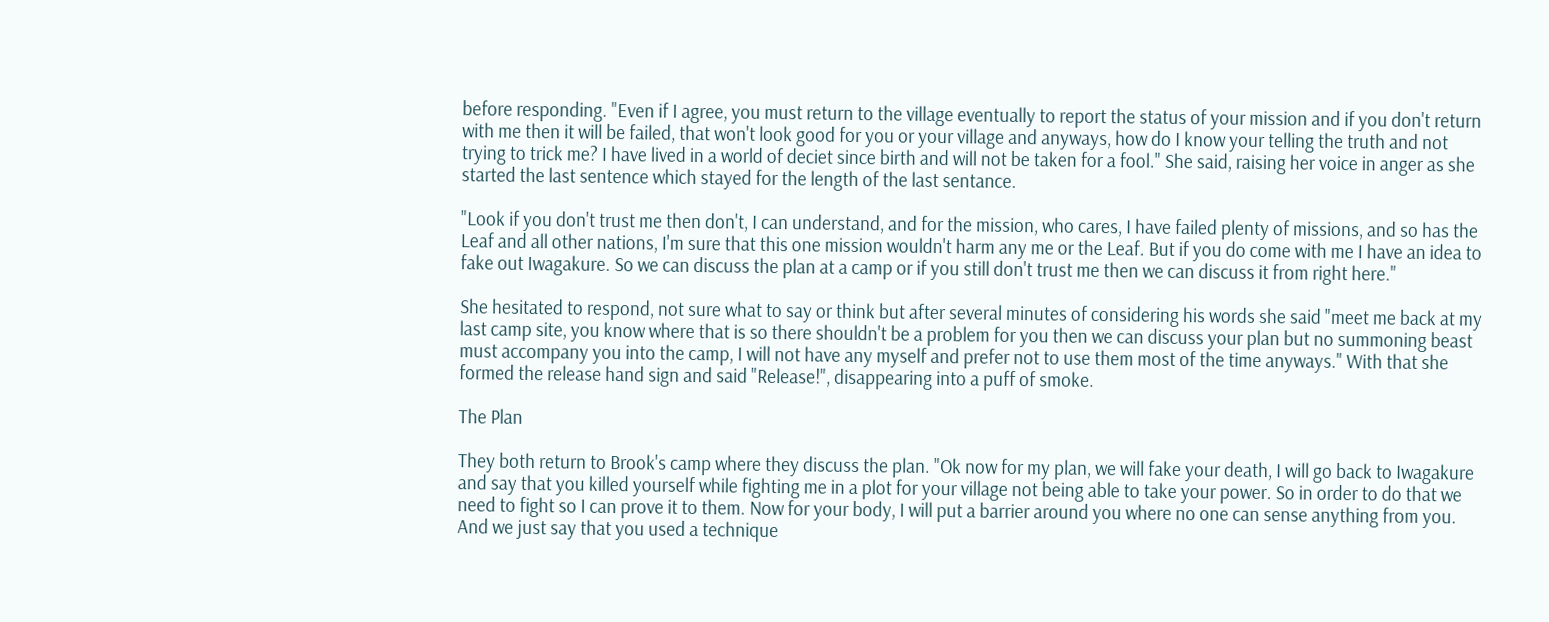before responding. "Even if I agree, you must return to the village eventually to report the status of your mission and if you don't return with me then it will be failed, that won't look good for you or your village and anyways, how do I know your telling the truth and not trying to trick me? I have lived in a world of deciet since birth and will not be taken for a fool." She said, raising her voice in anger as she started the last sentence which stayed for the length of the last sentance.

"Look if you don't trust me then don't, I can understand, and for the mission, who cares, I have failed plenty of missions, and so has the Leaf and all other nations, I'm sure that this one mission wouldn't harm any me or the Leaf. But if you do come with me I have an idea to fake out Iwagakure. So we can discuss the plan at a camp or if you still don't trust me then we can discuss it from right here."

She hesitated to respond, not sure what to say or think but after several minutes of considering his words she said "meet me back at my last camp site, you know where that is so there shouldn't be a problem for you then we can discuss your plan but no summoning beast must accompany you into the camp, I will not have any myself and prefer not to use them most of the time anyways." With that she formed the release hand sign and said "Release!", disappearing into a puff of smoke.

The Plan

They both return to Brook's camp where they discuss the plan. "Ok now for my plan, we will fake your death, I will go back to Iwagakure and say that you killed yourself while fighting me in a plot for your village not being able to take your power. So in order to do that we need to fight so I can prove it to them. Now for your body, I will put a barrier around you where no one can sense anything from you. And we just say that you used a technique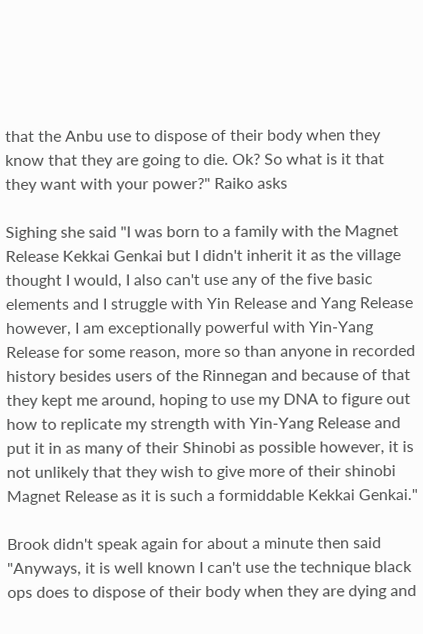that the Anbu use to dispose of their body when they know that they are going to die. Ok? So what is it that they want with your power?" Raiko asks

Sighing she said "I was born to a family with the Magnet Release Kekkai Genkai but I didn't inherit it as the village thought I would, I also can't use any of the five basic elements and I struggle with Yin Release and Yang Release however, I am exceptionally powerful with Yin-Yang Release for some reason, more so than anyone in recorded history besides users of the Rinnegan and because of that they kept me around, hoping to use my DNA to figure out how to replicate my strength with Yin-Yang Release and put it in as many of their Shinobi as possible however, it is not unlikely that they wish to give more of their shinobi Magnet Release as it is such a formiddable Kekkai Genkai."

Brook didn't speak again for about a minute then said "Anyways, it is well known I can't use the technique black ops does to dispose of their body when they are dying and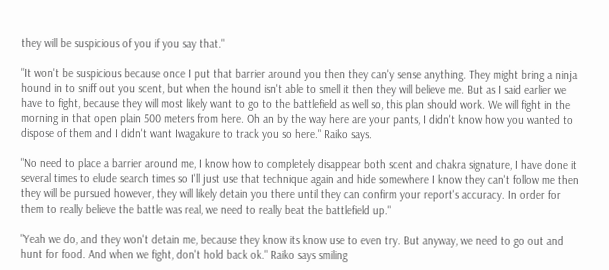they will be suspicious of you if you say that."

"It won't be suspicious because once I put that barrier around you then they can'y sense anything. They might bring a ninja hound in to sniff out you scent, but when the hound isn't able to smell it then they will believe me. But as I said earlier we have to fight, because they will most likely want to go to the battlefield as well so, this plan should work. We will fight in the morning in that open plain 500 meters from here. Oh an by the way here are your pants, I didn't know how you wanted to dispose of them and I didn't want Iwagakure to track you so here." Raiko says.

"No need to place a barrier around me, I know how to completely disappear both scent and chakra signature, I have done it several times to elude search times so I'll just use that technique again and hide somewhere I know they can't follow me then they will be pursued however, they will likely detain you there until they can confirm your report's accuracy. In order for them to really believe the battle was real, we need to really beat the battlefield up."

"Yeah we do, and they won't detain me, because they know its know use to even try. But anyway, we need to go out and hunt for food. And when we fight, don't hold back ok." Raiko says smiling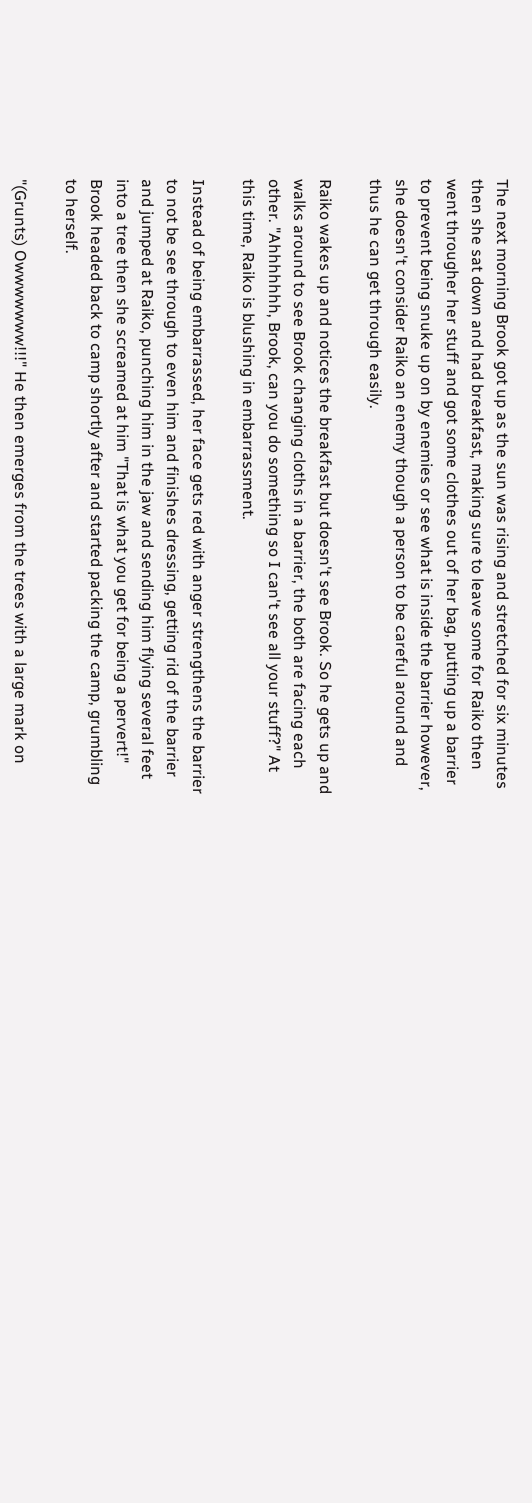The next morning Brook got up as the sun was rising and stretched for six minutes then she sat down and had breakfast, making sure to leave some for Raiko then went througher her stuff and got some clothes out of her bag, putting up a barrier to prevent being snuke up on by enemies or see what is inside the barrier however, she doesn't consider Raiko an enemy though a person to be careful around and thus he can get through easily.

Raiko wakes up and notices the breakfast but doesn't see Brook. So he gets up and walks around to see Brook changing cloths in a barrier, the both are facing each other. "Ahhhhhhh, Brook, can you do something so I can't see all your stuff?" At this time, Raiko is blushing in embarrassment.

Instead of being embarrassed, her face gets red with anger strengthens the barrier to not be see through to even him and finishes dressing, getting rid of the barrier and jumped at Raiko, punching him in the jaw and sending him flying several feet into a tree then she screamed at him "That is what you get for being a pervert!" Brook headed back to camp shortly after and started packing the camp, grumbling to herself.

"(Grunts) Owwwwwww!!!" He then emerges from the trees with a large mark on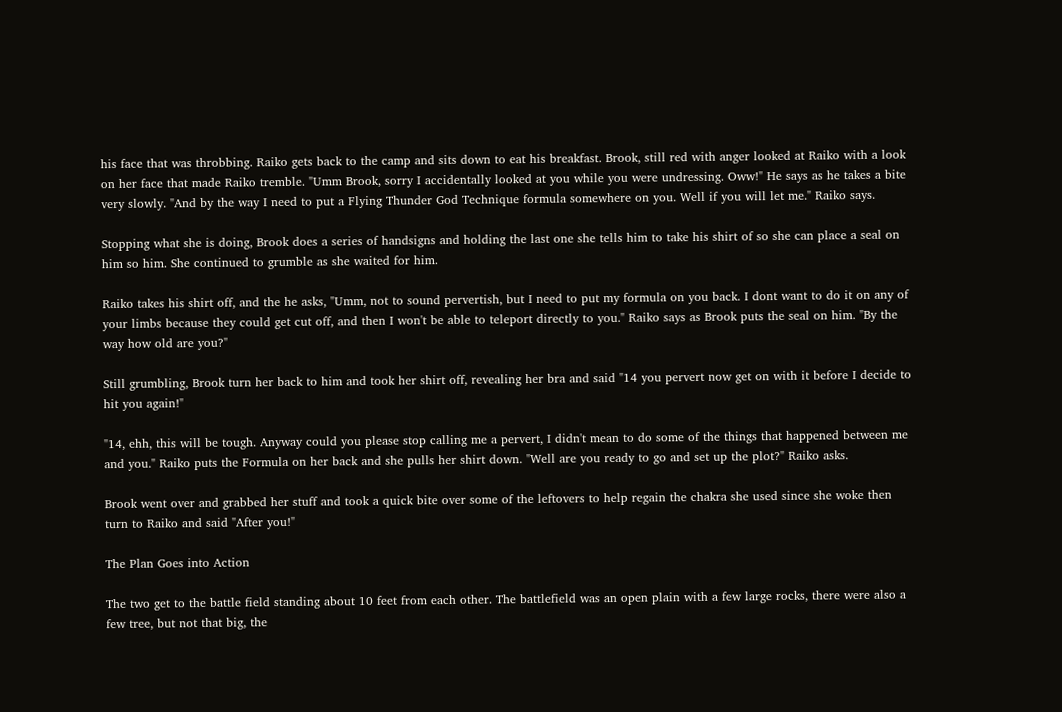his face that was throbbing. Raiko gets back to the camp and sits down to eat his breakfast. Brook, still red with anger looked at Raiko with a look on her face that made Raiko tremble. "Umm Brook, sorry I accidentally looked at you while you were undressing. Oww!" He says as he takes a bite very slowly. "And by the way I need to put a Flying Thunder God Technique formula somewhere on you. Well if you will let me." Raiko says.

Stopping what she is doing, Brook does a series of handsigns and holding the last one she tells him to take his shirt of so she can place a seal on him so him. She continued to grumble as she waited for him.

Raiko takes his shirt off, and the he asks, "Umm, not to sound pervertish, but I need to put my formula on you back. I dont want to do it on any of your limbs because they could get cut off, and then I won't be able to teleport directly to you." Raiko says as Brook puts the seal on him. "By the way how old are you?"

Still grumbling, Brook turn her back to him and took her shirt off, revealing her bra and said "14 you pervert now get on with it before I decide to hit you again!"

"14, ehh, this will be tough. Anyway could you please stop calling me a pervert, I didn't mean to do some of the things that happened between me and you." Raiko puts the Formula on her back and she pulls her shirt down. "Well are you ready to go and set up the plot?" Raiko asks.

Brook went over and grabbed her stuff and took a quick bite over some of the leftovers to help regain the chakra she used since she woke then turn to Raiko and said "After you!"

The Plan Goes into Action

The two get to the battle field standing about 10 feet from each other. The battlefield was an open plain with a few large rocks, there were also a few tree, but not that big, the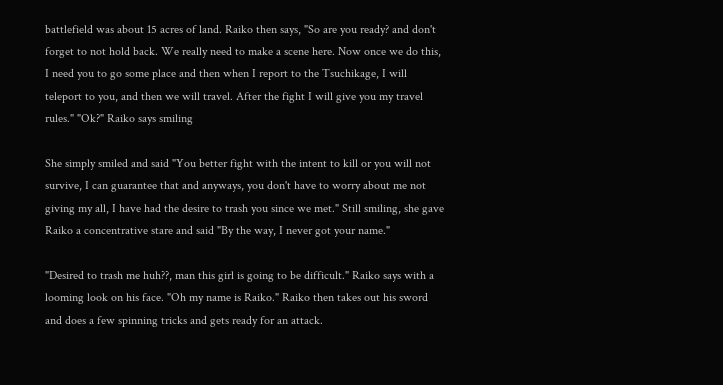battlefield was about 15 acres of land. Raiko then says, "So are you ready? and don't forget to not hold back. We really need to make a scene here. Now once we do this, I need you to go some place and then when I report to the Tsuchikage, I will teleport to you, and then we will travel. After the fight I will give you my travel rules." "Ok?" Raiko says smiling

She simply smiled and said "You better fight with the intent to kill or you will not survive, I can guarantee that and anyways, you don't have to worry about me not giving my all, I have had the desire to trash you since we met." Still smiling, she gave Raiko a concentrative stare and said "By the way, I never got your name."

"Desired to trash me huh??, man this girl is going to be difficult." Raiko says with a looming look on his face. "Oh my name is Raiko." Raiko then takes out his sword and does a few spinning tricks and gets ready for an attack.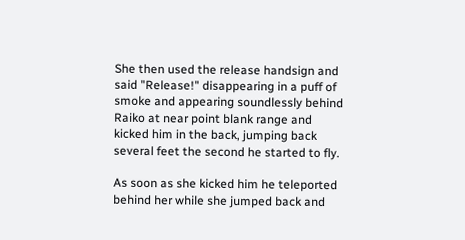She then used the release handsign and said "Release!" disappearing in a puff of smoke and appearing soundlessly behind Raiko at near point blank range and kicked him in the back, jumping back several feet the second he started to fly.

As soon as she kicked him he teleported behind her while she jumped back and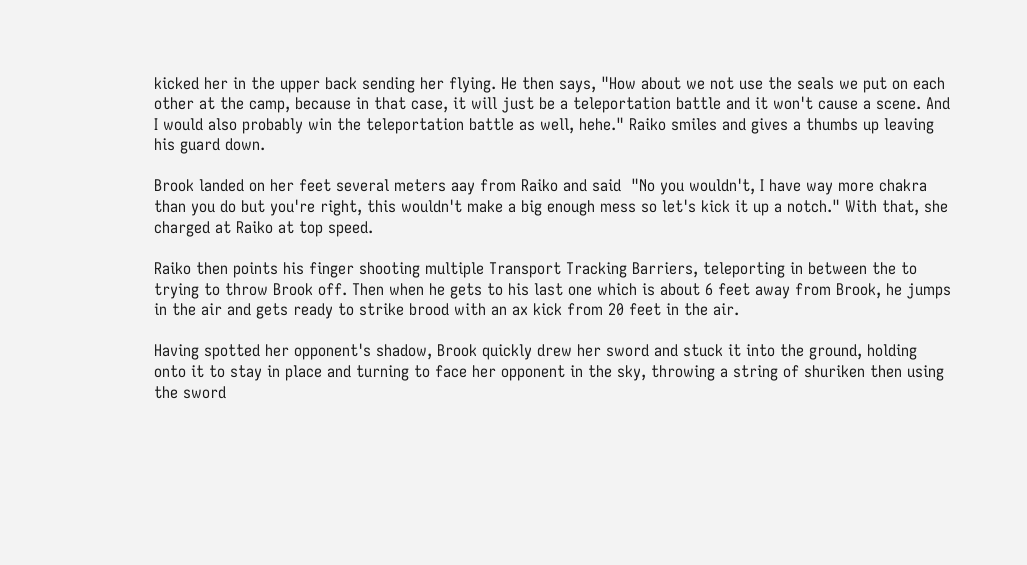kicked her in the upper back sending her flying. He then says, "How about we not use the seals we put on each other at the camp, because in that case, it will just be a teleportation battle and it won't cause a scene. And I would also probably win the teleportation battle as well, hehe." Raiko smiles and gives a thumbs up leaving his guard down.

Brook landed on her feet several meters aay from Raiko and said  "No you wouldn't, I have way more chakra than you do but you're right, this wouldn't make a big enough mess so let's kick it up a notch." With that, she charged at Raiko at top speed.

Raiko then points his finger shooting multiple Transport Tracking Barriers, teleporting in between the to trying to throw Brook off. Then when he gets to his last one which is about 6 feet away from Brook, he jumps in the air and gets ready to strike brood with an ax kick from 20 feet in the air.

Having spotted her opponent's shadow, Brook quickly drew her sword and stuck it into the ground, holding onto it to stay in place and turning to face her opponent in the sky, throwing a string of shuriken then using the sword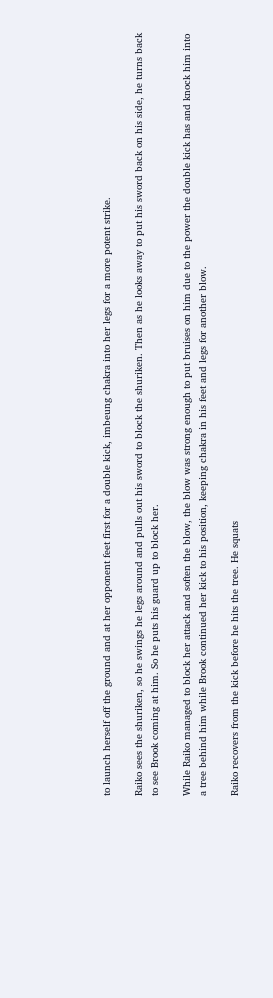to launch herself off the ground and at her opponent feet first for a double kick, imbeung chakra into her legs for a more potent strike.

Raiko sees the shuriken, so he swings he legs around and pulls out his sword to block the shuriken. Then as he looks away to put his sword back on his side, he turns back to see Brook coming at him. So he puts his guard up to block her.

While Raiko managed to block her attack and soften the blow, the blow was strong enough to put bruises on him due to the power the double kick has and knock him into a tree behind him while Brook continued her kick to his position, keeping chakra in his feet and legs for another blow.

Raiko recovers from the kick before he hits the tree. He squats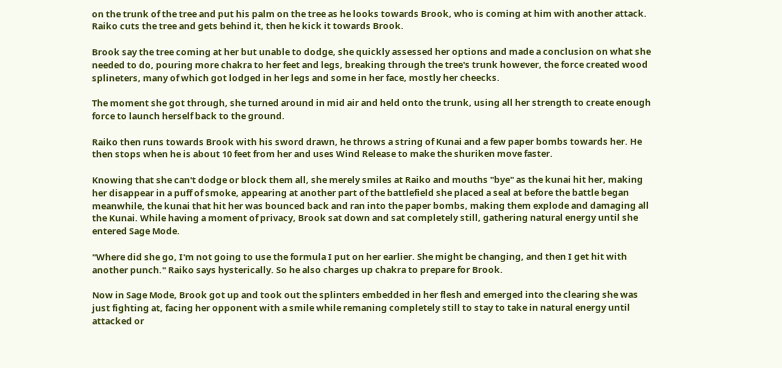on the trunk of the tree and put his palm on the tree as he looks towards Brook, who is coming at him with another attack. Raiko cuts the tree and gets behind it, then he kick it towards Brook.

Brook say the tree coming at her but unable to dodge, she quickly assessed her options and made a conclusion on what she needed to do, pouring more chakra to her feet and legs, breaking through the tree's trunk however, the force created wood splineters, many of which got lodged in her legs and some in her face, mostly her cheecks.

The moment she got through, she turned around in mid air and held onto the trunk, using all her strength to create enough force to launch herself back to the ground.

Raiko then runs towards Brook with his sword drawn, he throws a string of Kunai and a few paper bombs towards her. He then stops when he is about 10 feet from her and uses Wind Release to make the shuriken move faster.

Knowing that she can't dodge or block them all, she merely smiles at Raiko and mouths "bye" as the kunai hit her, making her disappear in a puff of smoke, appearing at another part of the battlefield she placed a seal at before the battle began meanwhile, the kunai that hit her was bounced back and ran into the paper bombs, making them explode and damaging all the Kunai. While having a moment of privacy, Brook sat down and sat completely still, gathering natural energy until she entered Sage Mode.

"Where did she go, I'm not going to use the formula I put on her earlier. She might be changing, and then I get hit with another punch." Raiko says hysterically. So he also charges up chakra to prepare for Brook.

Now in Sage Mode, Brook got up and took out the splinters embedded in her flesh and emerged into the clearing she was just fighting at, facing her opponent with a smile while remaning completely still to stay to take in natural energy until attacked or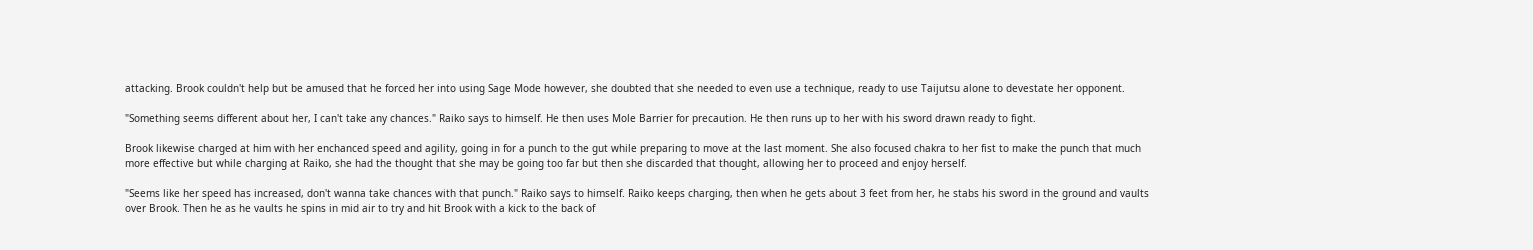attacking. Brook couldn't help but be amused that he forced her into using Sage Mode however, she doubted that she needed to even use a technique, ready to use Taijutsu alone to devestate her opponent.

"Something seems different about her, I can't take any chances." Raiko says to himself. He then uses Mole Barrier for precaution. He then runs up to her with his sword drawn ready to fight.

Brook likewise charged at him with her enchanced speed and agility, going in for a punch to the gut while preparing to move at the last moment. She also focused chakra to her fist to make the punch that much more effective but while charging at Raiko, she had the thought that she may be going too far but then she discarded that thought, allowing her to proceed and enjoy herself.

"Seems like her speed has increased, don't wanna take chances with that punch." Raiko says to himself. Raiko keeps charging, then when he gets about 3 feet from her, he stabs his sword in the ground and vaults over Brook. Then he as he vaults he spins in mid air to try and hit Brook with a kick to the back of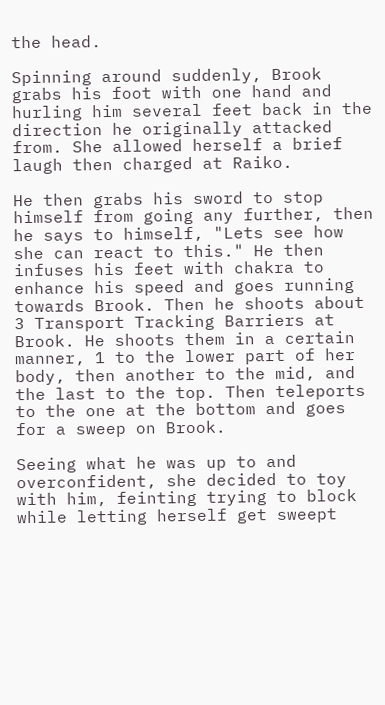the head.

Spinning around suddenly, Brook grabs his foot with one hand and hurling him several feet back in the direction he originally attacked from. She allowed herself a brief laugh then charged at Raiko.

He then grabs his sword to stop himself from going any further, then he says to himself, "Lets see how she can react to this." He then infuses his feet with chakra to enhance his speed and goes running towards Brook. Then he shoots about 3 Transport Tracking Barriers at Brook. He shoots them in a certain manner, 1 to the lower part of her body, then another to the mid, and the last to the top. Then teleports to the one at the bottom and goes for a sweep on Brook.

Seeing what he was up to and overconfident, she decided to toy with him, feinting trying to block while letting herself get sweept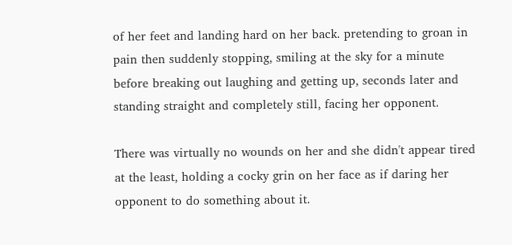of her feet and landing hard on her back. pretending to groan in pain then suddenly stopping, smiling at the sky for a minute before breaking out laughing and getting up, seconds later and standing straight and completely still, facing her opponent.

There was virtually no wounds on her and she didn't appear tired at the least, holding a cocky grin on her face as if daring her opponent to do something about it.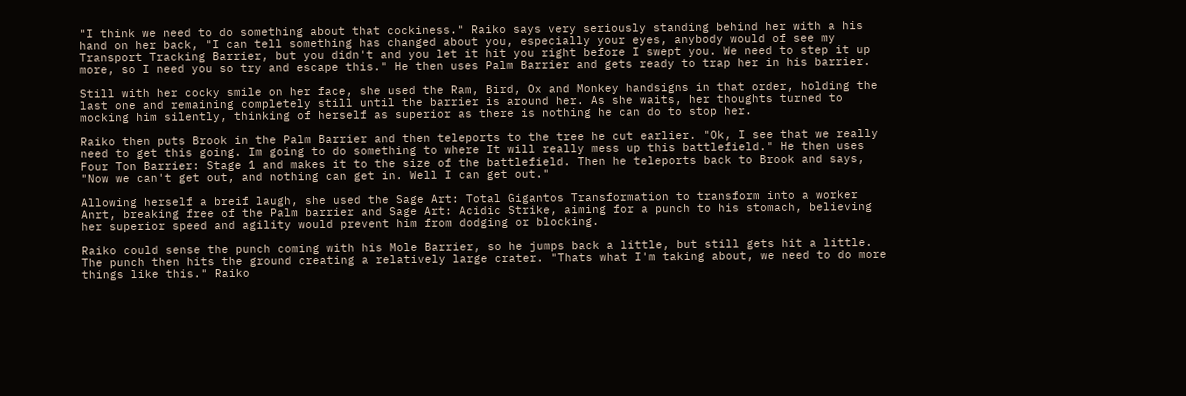"I think we need to do something about that cockiness." Raiko says very seriously standing behind her with a his hand on her back, "I can tell something has changed about you, especially your eyes, anybody would of see my Transport Tracking Barrier, but you didn't and you let it hit you right before I swept you. We need to step it up more, so I need you so try and escape this." He then uses Palm Barrier and gets ready to trap her in his barrier.

Still with her cocky smile on her face, she used the Ram, Bird, Ox and Monkey handsigns in that order, holding the last one and remaining completely still until the barrier is around her. As she waits, her thoughts turned to mocking him silently, thinking of herself as superior as there is nothing he can do to stop her.

Raiko then puts Brook in the Palm Barrier and then teleports to the tree he cut earlier. "Ok, I see that we really need to get this going. Im going to do something to where It will really mess up this battlefield." He then uses Four Ton Barrier: Stage 1 and makes it to the size of the battlefield. Then he teleports back to Brook and says, "Now we can't get out, and nothing can get in. Well I can get out."

Allowing herself a breif laugh, she used the Sage Art: Total Gigantos Transformation to transform into a worker Anrt, breaking free of the Palm barrier and Sage Art: Acidic Strike, aiming for a punch to his stomach, believing her superior speed and agility would prevent him from dodging or blocking.

Raiko could sense the punch coming with his Mole Barrier, so he jumps back a little, but still gets hit a little. The punch then hits the ground creating a relatively large crater. "Thats what I'm taking about, we need to do more things like this." Raiko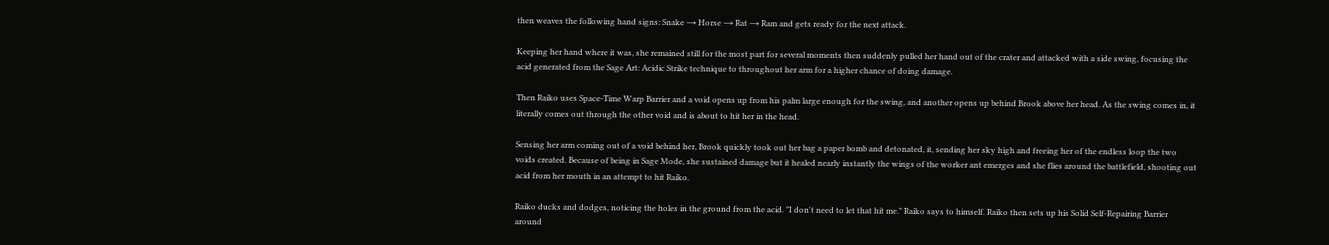then weaves the following hand signs: Snake → Horse → Rat → Ram and gets ready for the next attack.

Keeping her hand where it was, she remained still for the most part for several moments then suddenly pulled her hand out of the crater and attacked with a side swing, focusing the acid generated from the Sage Art: Acidic Strike technique to throughout her arm for a higher chance of doing damage.

Then Raiko uses Space-Time Warp Barrier and a void opens up from his palm large enough for the swing, and another opens up behind Brook above her head. As the swing comes in, it literally comes out through the other void and is about to hit her in the head.

Sensing her arm coming out of a void behind her, Brook quickly took out her bag a paper bomb and detonated, it, sending her sky high and freeing her of the endless loop the two voids created. Because of being in Sage Mode, she sustained damage but it healed nearly instantly the wings of the worker ant emerges and she flies around the battlefield, shooting out acid from her mouth in an attempt to hit Raiko.

Raiko ducks and dodges, noticing the holes in the ground from the acid. "I don't need to let that hit me." Raiko says to himself. Raiko then sets up his Solid Self-Repairing Barrier around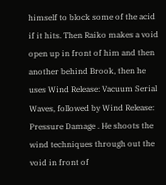himself to block some of the acid if it hits. Then Raiko makes a void open up in front of him and then another behind Brook, then he uses Wind Release: Vacuum Serial Waves, followed by Wind Release: Pressure Damage . He shoots the wind techniques through out the void in front of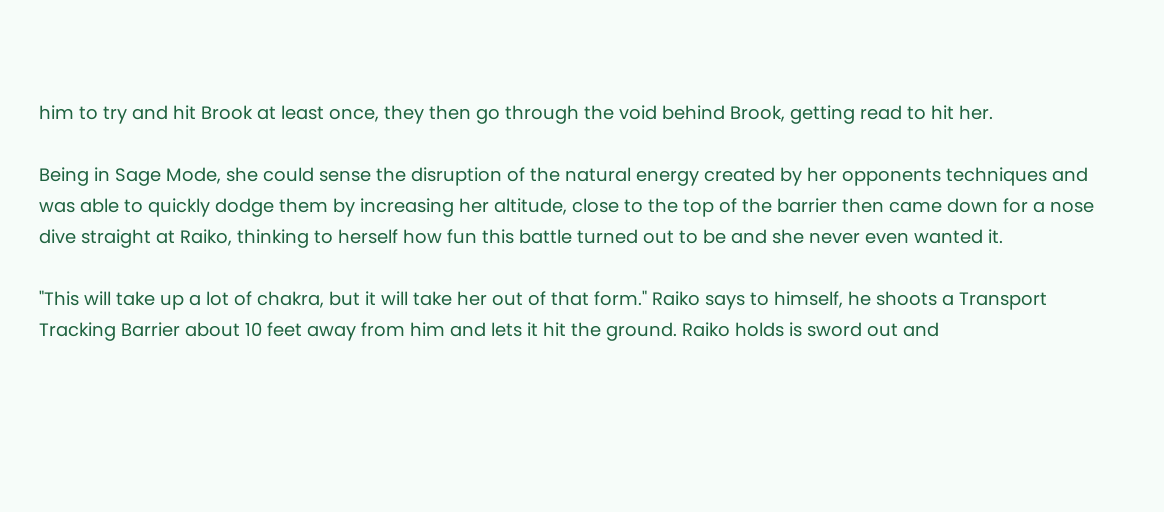him to try and hit Brook at least once, they then go through the void behind Brook, getting read to hit her.

Being in Sage Mode, she could sense the disruption of the natural energy created by her opponents techniques and was able to quickly dodge them by increasing her altitude, close to the top of the barrier then came down for a nose dive straight at Raiko, thinking to herself how fun this battle turned out to be and she never even wanted it.

"This will take up a lot of chakra, but it will take her out of that form." Raiko says to himself, he shoots a Transport Tracking Barrier about 10 feet away from him and lets it hit the ground. Raiko holds is sword out and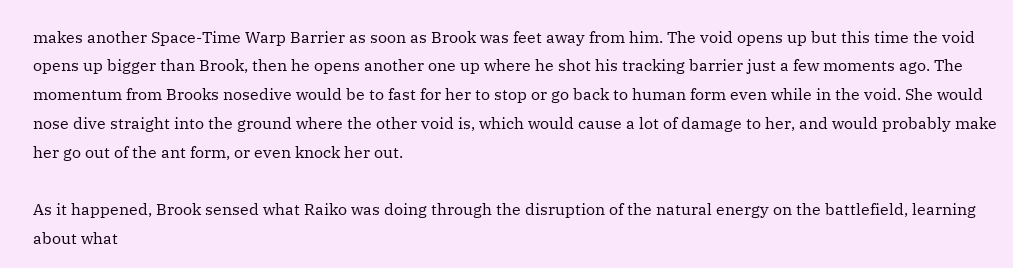makes another Space-Time Warp Barrier as soon as Brook was feet away from him. The void opens up but this time the void opens up bigger than Brook, then he opens another one up where he shot his tracking barrier just a few moments ago. The momentum from Brooks nosedive would be to fast for her to stop or go back to human form even while in the void. She would nose dive straight into the ground where the other void is, which would cause a lot of damage to her, and would probably make her go out of the ant form, or even knock her out.

As it happened, Brook sensed what Raiko was doing through the disruption of the natural energy on the battlefield, learning about what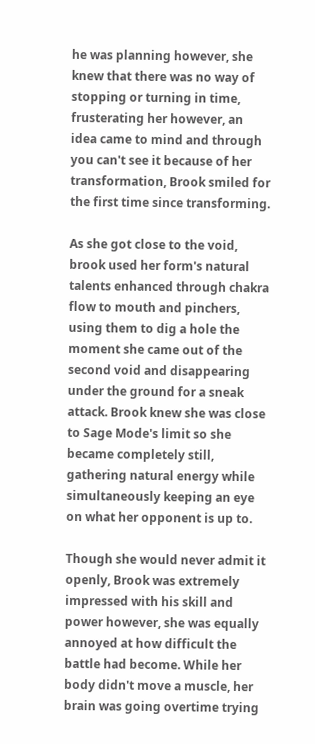he was planning however, she knew that there was no way of stopping or turning in time, frusterating her however, an idea came to mind and through you can't see it because of her transformation, Brook smiled for the first time since transforming.

As she got close to the void, brook used her form's natural talents enhanced through chakra flow to mouth and pinchers, using them to dig a hole the moment she came out of the second void and disappearing under the ground for a sneak attack. Brook knew she was close to Sage Mode's limit so she became completely still, gathering natural energy while simultaneously keeping an eye on what her opponent is up to.

Though she would never admit it openly, Brook was extremely impressed with his skill and power however, she was equally annoyed at how difficult the battle had become. While her body didn't move a muscle, her brain was going overtime trying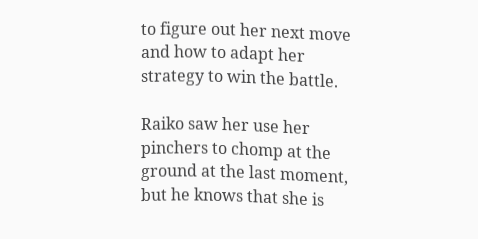to figure out her next move and how to adapt her strategy to win the battle.

Raiko saw her use her pinchers to chomp at the ground at the last moment, but he knows that she is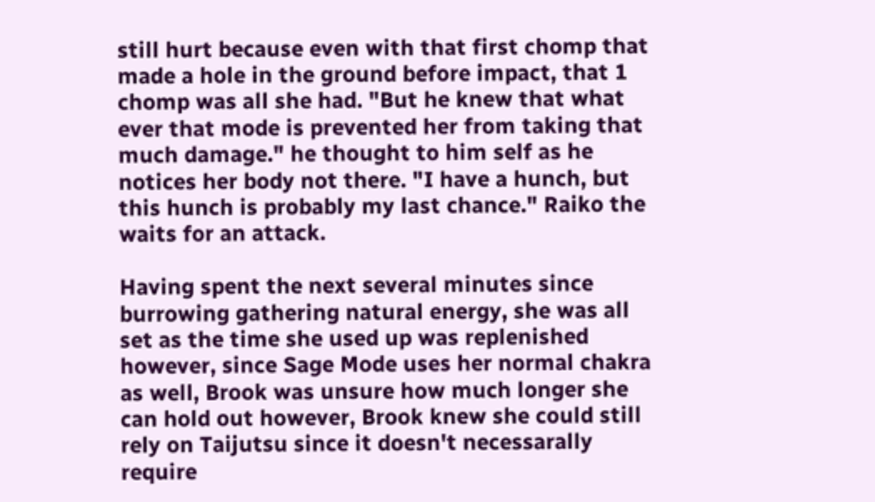still hurt because even with that first chomp that made a hole in the ground before impact, that 1 chomp was all she had. "But he knew that what ever that mode is prevented her from taking that much damage." he thought to him self as he notices her body not there. "I have a hunch, but this hunch is probably my last chance." Raiko the waits for an attack.

Having spent the next several minutes since burrowing gathering natural energy, she was all set as the time she used up was replenished however, since Sage Mode uses her normal chakra as well, Brook was unsure how much longer she can hold out however, Brook knew she could still rely on Taijutsu since it doesn't necessarally require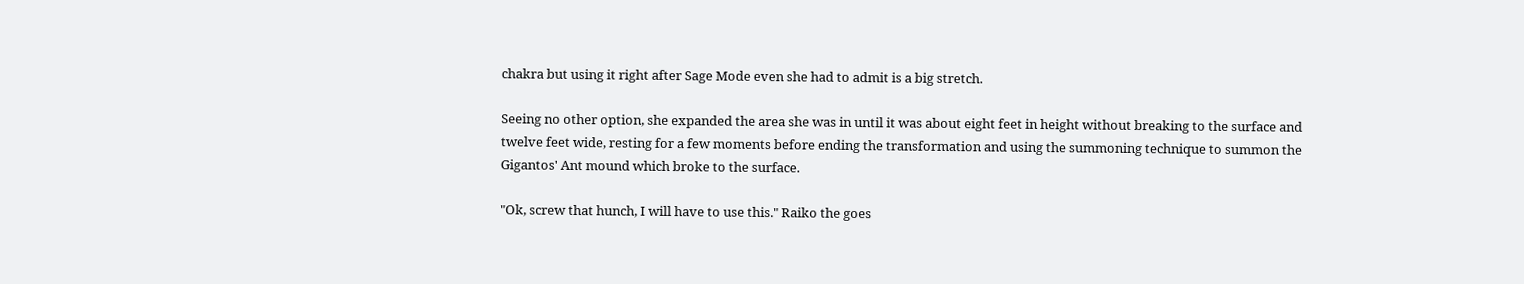chakra but using it right after Sage Mode even she had to admit is a big stretch.

Seeing no other option, she expanded the area she was in until it was about eight feet in height without breaking to the surface and twelve feet wide, resting for a few moments before ending the transformation and using the summoning technique to summon the Gigantos' Ant mound which broke to the surface.

"Ok, screw that hunch, I will have to use this." Raiko the goes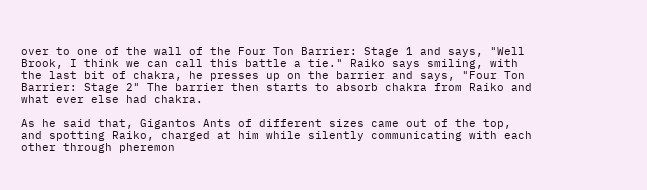over to one of the wall of the Four Ton Barrier: Stage 1 and says, "Well Brook, I think we can call this battle a tie." Raiko says smiling, with the last bit of chakra, he presses up on the barrier and says, "Four Ton Barrier: Stage 2" The barrier then starts to absorb chakra from Raiko and what ever else had chakra.

As he said that, Gigantos Ants of different sizes came out of the top, and spotting Raiko, charged at him while silently communicating with each other through pheremon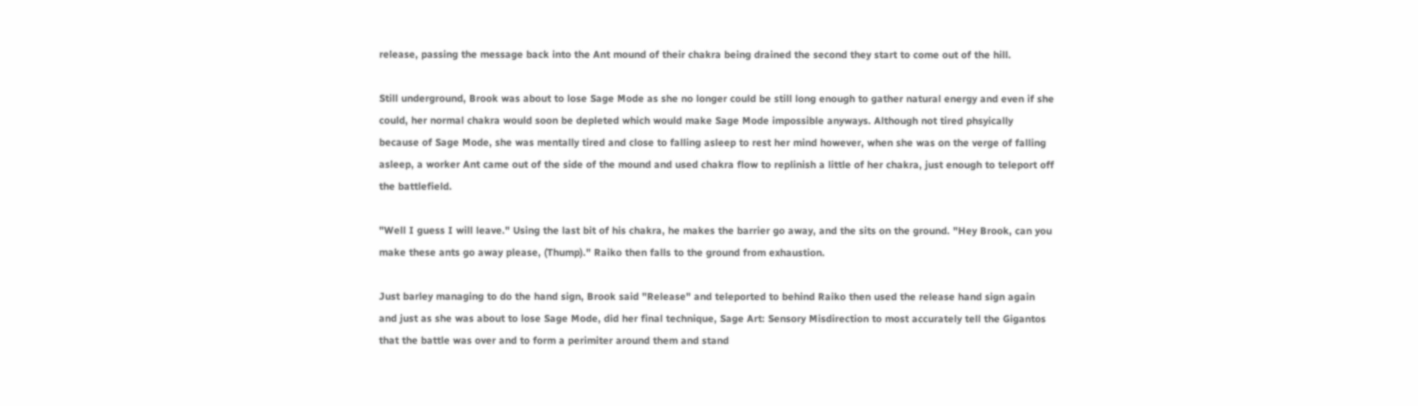release, passing the message back into the Ant mound of their chakra being drained the second they start to come out of the hill.

Still underground, Brook was about to lose Sage Mode as she no longer could be still long enough to gather natural energy and even if she could, her normal chakra would soon be depleted which would make Sage Mode impossible anyways. Although not tired phsyically because of Sage Mode, she was mentally tired and close to falling asleep to rest her mind however, when she was on the verge of falling asleep, a worker Ant came out of the side of the mound and used chakra flow to replinish a little of her chakra, just enough to teleport off the battlefield.

"Well I guess I will leave." Using the last bit of his chakra, he makes the barrier go away, and the sits on the ground. "Hey Brook, can you make these ants go away please, (Thump)." Raiko then falls to the ground from exhaustion.

Just barley managing to do the hand sign, Brook said "Release" and teleported to behind Raiko then used the release hand sign again and just as she was about to lose Sage Mode, did her final technique, Sage Art: Sensory Misdirection to most accurately tell the Gigantos that the battle was over and to form a perimiter around them and stand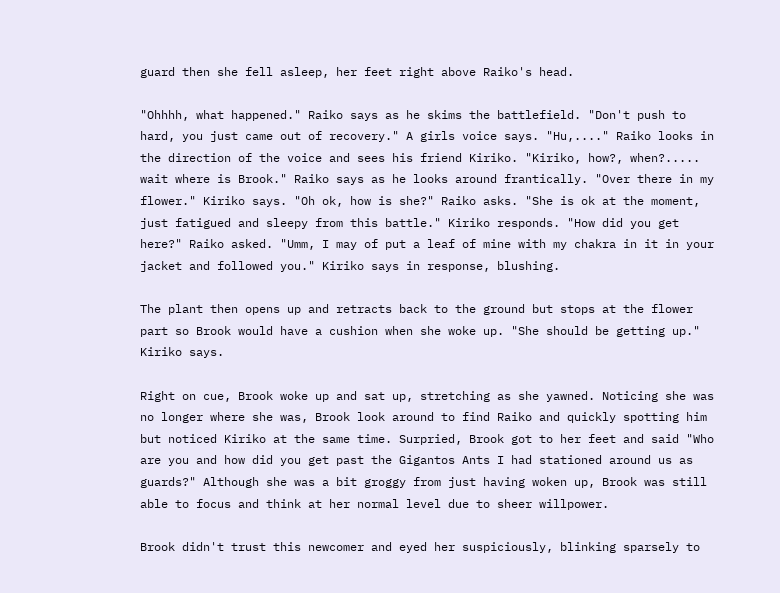guard then she fell asleep, her feet right above Raiko's head.

"Ohhhh, what happened." Raiko says as he skims the battlefield. "Don't push to hard, you just came out of recovery." A girls voice says. "Hu,...." Raiko looks in the direction of the voice and sees his friend Kiriko. "Kiriko, how?, when?..... wait where is Brook." Raiko says as he looks around frantically. "Over there in my flower." Kiriko says. "Oh ok, how is she?" Raiko asks. "She is ok at the moment, just fatigued and sleepy from this battle." Kiriko responds. "How did you get here?" Raiko asked. "Umm, I may of put a leaf of mine with my chakra in it in your jacket and followed you." Kiriko says in response, blushing.

The plant then opens up and retracts back to the ground but stops at the flower part so Brook would have a cushion when she woke up. "She should be getting up." Kiriko says.

Right on cue, Brook woke up and sat up, stretching as she yawned. Noticing she was no longer where she was, Brook look around to find Raiko and quickly spotting him but noticed Kiriko at the same time. Surpried, Brook got to her feet and said "Who are you and how did you get past the Gigantos Ants I had stationed around us as guards?" Although she was a bit groggy from just having woken up, Brook was still able to focus and think at her normal level due to sheer willpower.

Brook didn't trust this newcomer and eyed her suspiciously, blinking sparsely to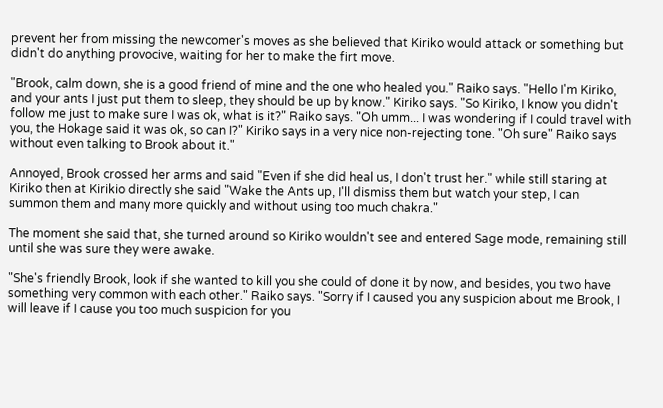prevent her from missing the newcomer's moves as she believed that Kiriko would attack or something but didn't do anything provocive, waiting for her to make the firt move.

"Brook, calm down, she is a good friend of mine and the one who healed you." Raiko says. "Hello I'm Kiriko, and your ants I just put them to sleep, they should be up by know." Kiriko says. "So Kiriko, I know you didn't follow me just to make sure I was ok, what is it?" Raiko says. "Oh umm... I was wondering if I could travel with you, the Hokage said it was ok, so can I?" Kiriko says in a very nice non-rejecting tone. "Oh sure" Raiko says without even talking to Brook about it."

Annoyed, Brook crossed her arms and said "Even if she did heal us, I don't trust her." while still staring at Kiriko then at Kirikio directly she said "Wake the Ants up, I'll dismiss them but watch your step, I can summon them and many more quickly and without using too much chakra."

The moment she said that, she turned around so Kiriko wouldn't see and entered Sage mode, remaining still until she was sure they were awake.

"She's friendly Brook, look if she wanted to kill you she could of done it by now, and besides, you two have something very common with each other." Raiko says. "Sorry if I caused you any suspicion about me Brook, I will leave if I cause you too much suspicion for you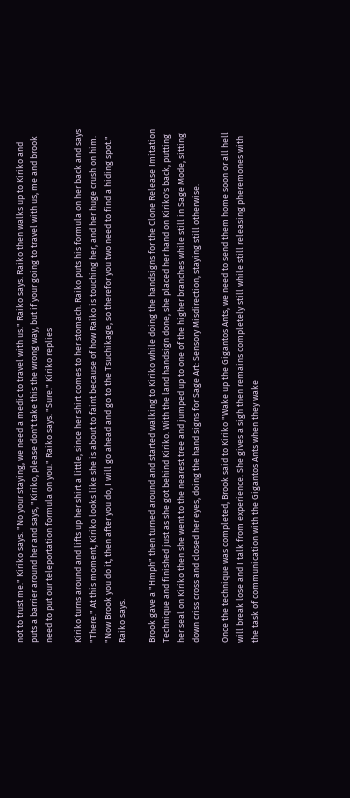not to trust me." Kiriko says. "No your staying, we need a medic to travel with us." Raiko says. Raiko then walks up to Kiriko and puts a barrier around her and says, "Kiriko, please don't take this the wrong way, but if your going to travel with us, me and brook need to put our teleportation formula on you." Raiko says. "Sure." Kiriko replies

Kiriko turns around and lifts up her shirt a little, since her shirt comes to her stomach. Raiko puts his formula on her back and says "There." At this moment, Kiriko looks like she is about to faint because of how Raiko is touching her, and her huge crush on him. "Now Brook you do it, then after you do, I will go ahead and go to the Tsuchikage, so therefor you two need to find a hiding spot." Raiko says.

Brook gave a "Hmph" then turned around and started walking to Kiriko while doing the handsigns for the Clone Release Imitation Technique and finished just as she got behind Kiriko. With the land handsign done, she placed her hand on Kiriko's back, putting her seal on Kiriko then she went to the nearest tree and jumped up to one of the higher branches while still in Sage Mode, sitting down criss cross and closed her eyes, doing the hand signs for Sage Art: Sensory Misdirection, staying still otherwise.

Once the technique was completed, Brook said to Kiriko "Wake up the Gigantos Ants, we need to send them home soon or all hell will break lose and I talk from experience. She gives a sigh then remains completely still while still releasing pheremones with the task of communication with the Gigantos Ants when they wake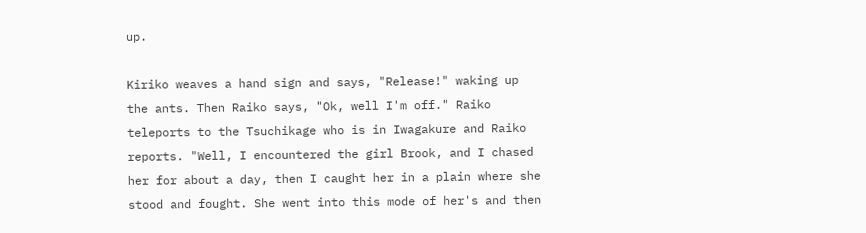up.

Kiriko weaves a hand sign and says, "Release!" waking up the ants. Then Raiko says, "Ok, well I'm off." Raiko teleports to the Tsuchikage who is in Iwagakure and Raiko reports. "Well, I encountered the girl Brook, and I chased her for about a day, then I caught her in a plain where she stood and fought. She went into this mode of her's and then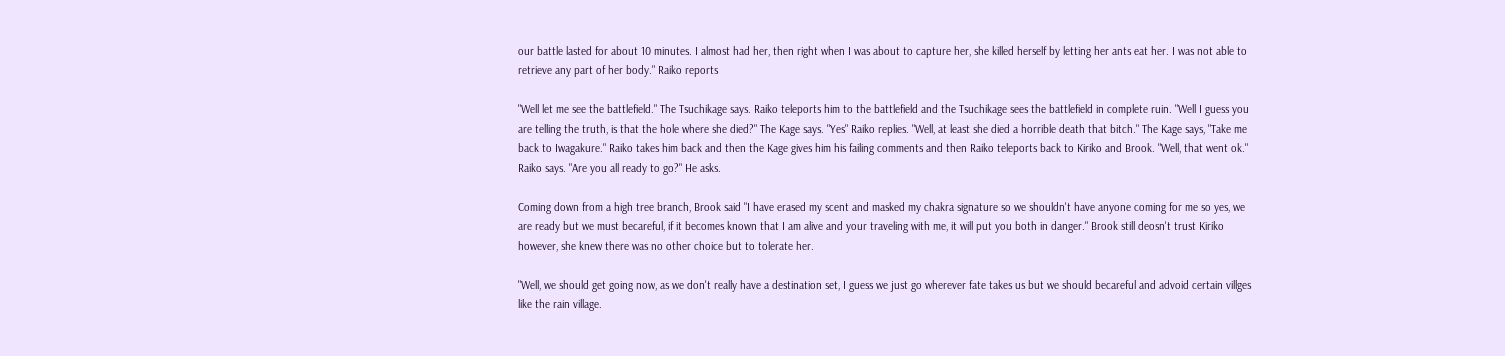our battle lasted for about 10 minutes. I almost had her, then right when I was about to capture her, she killed herself by letting her ants eat her. I was not able to retrieve any part of her body." Raiko reports

"Well let me see the battlefield." The Tsuchikage says. Raiko teleports him to the battlefield and the Tsuchikage sees the battlefield in complete ruin. "Well I guess you are telling the truth, is that the hole where she died?" The Kage says. "Yes" Raiko replies. "Well, at least she died a horrible death that bitch." The Kage says, "Take me back to Iwagakure." Raiko takes him back and then the Kage gives him his failing comments and then Raiko teleports back to Kiriko and Brook. "Well, that went ok." Raiko says. "Are you all ready to go?" He asks.

Coming down from a high tree branch, Brook said "I have erased my scent and masked my chakra signature so we shouldn't have anyone coming for me so yes, we are ready but we must becareful, if it becomes known that I am alive and your traveling with me, it will put you both in danger." Brook still deosn't trust Kiriko however, she knew there was no other choice but to tolerate her.

"Well, we should get going now, as we don't really have a destination set, I guess we just go wherever fate takes us but we should becareful and advoid certain villges like the rain village.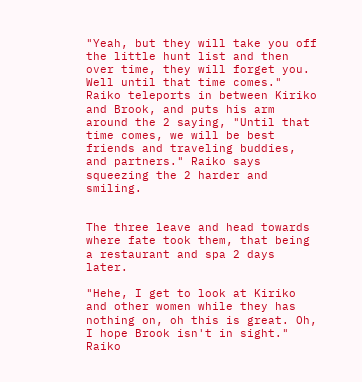"Yeah, but they will take you off the little hunt list and then over time, they will forget you. Well until that time comes." Raiko teleports in between Kiriko and Brook, and puts his arm around the 2 saying, "Until that time comes, we will be best friends and traveling buddies, and partners." Raiko says squeezing the 2 harder and smiling.


The three leave and head towards where fate took them, that being a restaurant and spa 2 days later.

"Hehe, I get to look at Kiriko and other women while they has nothing on, oh this is great. Oh, I hope Brook isn't in sight." Raiko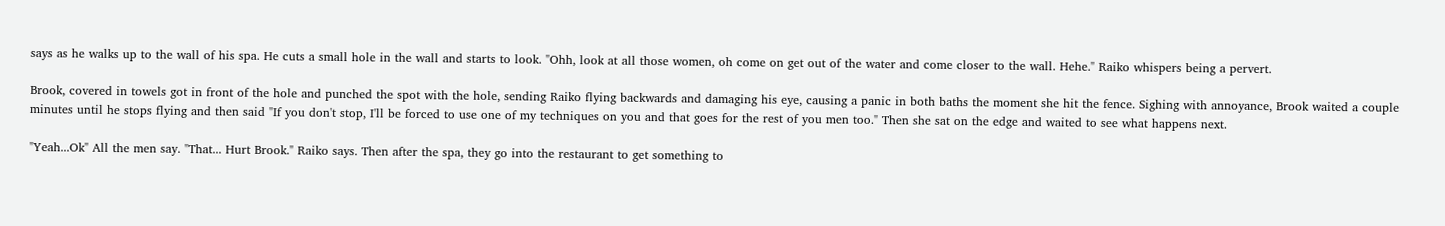says as he walks up to the wall of his spa. He cuts a small hole in the wall and starts to look. "Ohh, look at all those women, oh come on get out of the water and come closer to the wall. Hehe." Raiko whispers being a pervert.

Brook, covered in towels got in front of the hole and punched the spot with the hole, sending Raiko flying backwards and damaging his eye, causing a panic in both baths the moment she hit the fence. Sighing with annoyance, Brook waited a couple minutes until he stops flying and then said "If you don't stop, I'll be forced to use one of my techniques on you and that goes for the rest of you men too." Then she sat on the edge and waited to see what happens next.

"Yeah...Ok" All the men say. "That... Hurt Brook." Raiko says. Then after the spa, they go into the restaurant to get something to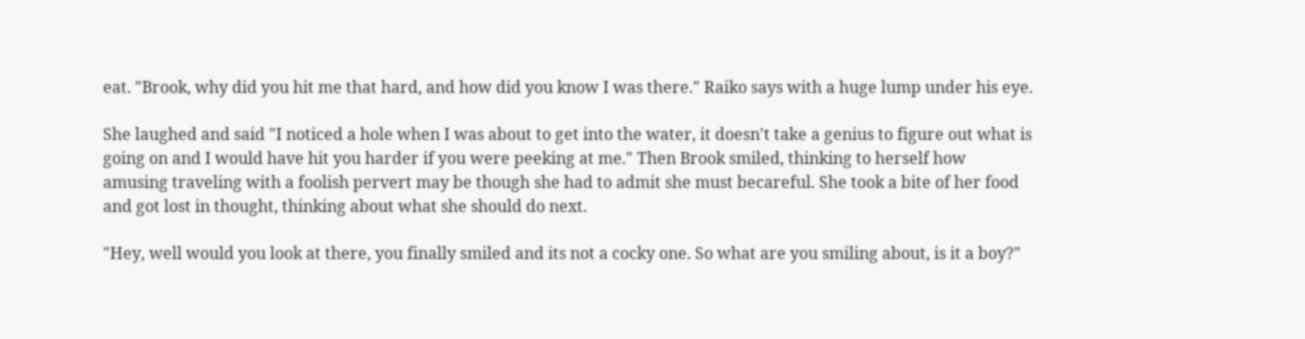eat. "Brook, why did you hit me that hard, and how did you know I was there." Raiko says with a huge lump under his eye.

She laughed and said "I noticed a hole when I was about to get into the water, it doesn't take a genius to figure out what is going on and I would have hit you harder if you were peeking at me." Then Brook smiled, thinking to herself how amusing traveling with a foolish pervert may be though she had to admit she must becareful. She took a bite of her food and got lost in thought, thinking about what she should do next.

"Hey, well would you look at there, you finally smiled and its not a cocky one. So what are you smiling about, is it a boy?"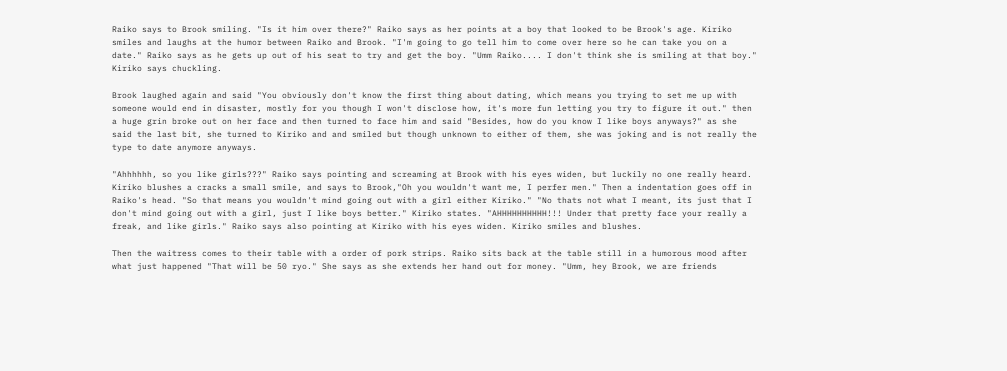Raiko says to Brook smiling. "Is it him over there?" Raiko says as her points at a boy that looked to be Brook's age. Kiriko smiles and laughs at the humor between Raiko and Brook. "I'm going to go tell him to come over here so he can take you on a date." Raiko says as he gets up out of his seat to try and get the boy. "Umm Raiko.... I don't think she is smiling at that boy." Kiriko says chuckling.

Brook laughed again and said "You obviously don't know the first thing about dating, which means you trying to set me up with someone would end in disaster, mostly for you though I won't disclose how, it's more fun letting you try to figure it out." then a huge grin broke out on her face and then turned to face him and said "Besides, how do you know I like boys anyways?" as she said the last bit, she turned to Kiriko and and smiled but though unknown to either of them, she was joking and is not really the type to date anymore anyways.

"Ahhhhhh, so you like girls???" Raiko says pointing and screaming at Brook with his eyes widen, but luckily no one really heard. Kiriko blushes a cracks a small smile, and says to Brook,"Oh you wouldn't want me, I perfer men." Then a indentation goes off in Raiko's head. "So that means you wouldn't mind going out with a girl either Kiriko." "No thats not what I meant, its just that I don't mind going out with a girl, just I like boys better." Kiriko states. "AHHHHHHHHHH!!! Under that pretty face your really a freak, and like girls." Raiko says also pointing at Kiriko with his eyes widen. Kiriko smiles and blushes.

Then the waitress comes to their table with a order of pork strips. Raiko sits back at the table still in a humorous mood after what just happened "That will be 50 ryo." She says as she extends her hand out for money. "Umm, hey Brook, we are friends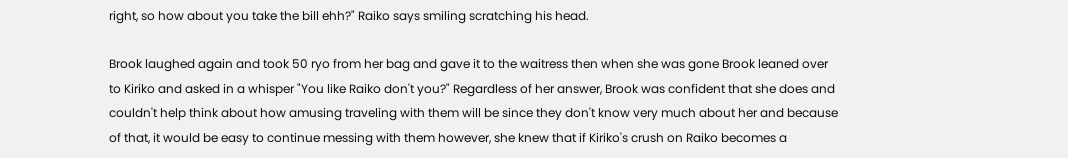right, so how about you take the bill ehh?" Raiko says smiling scratching his head.

Brook laughed again and took 50 ryo from her bag and gave it to the waitress then when she was gone Brook leaned over to Kiriko and asked in a whisper "You like Raiko don't you?" Regardless of her answer, Brook was confident that she does and couldn't help think about how amusing traveling with them will be since they don't know very much about her and because of that, it would be easy to continue messing with them however, she knew that if Kiriko's crush on Raiko becomes a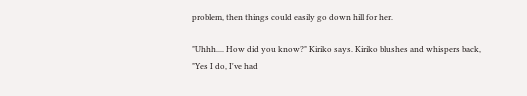problem, then things could easily go down hill for her.

"Uhhh.... How did you know?" Kiriko says. Kiriko blushes and whispers back, "Yes I do, I've had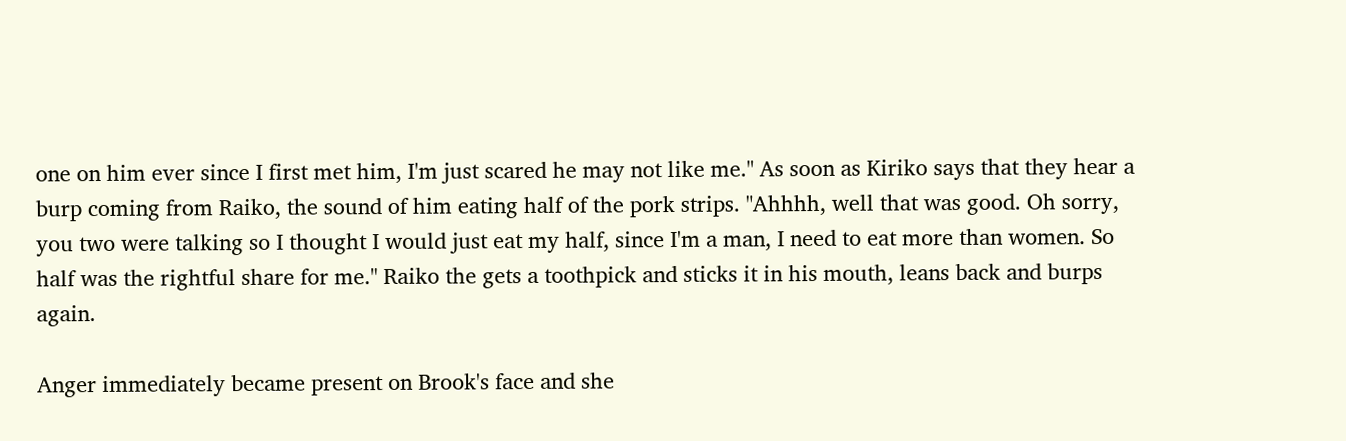one on him ever since I first met him, I'm just scared he may not like me." As soon as Kiriko says that they hear a burp coming from Raiko, the sound of him eating half of the pork strips. "Ahhhh, well that was good. Oh sorry, you two were talking so I thought I would just eat my half, since I'm a man, I need to eat more than women. So half was the rightful share for me." Raiko the gets a toothpick and sticks it in his mouth, leans back and burps again.

Anger immediately became present on Brook's face and she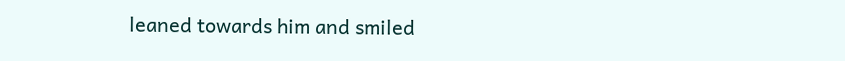leaned towards him and smiled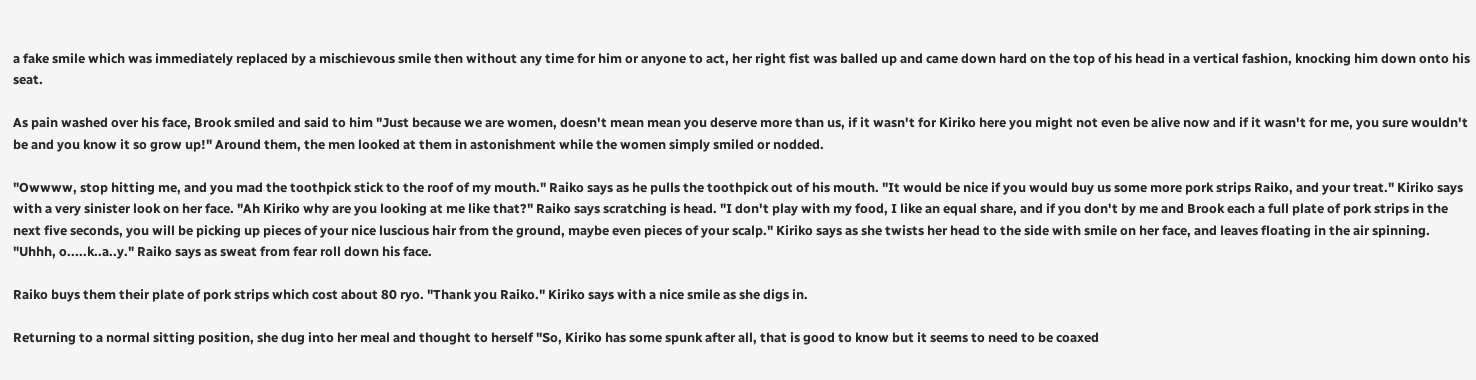a fake smile which was immediately replaced by a mischievous smile then without any time for him or anyone to act, her right fist was balled up and came down hard on the top of his head in a vertical fashion, knocking him down onto his seat.

As pain washed over his face, Brook smiled and said to him "Just because we are women, doesn't mean mean you deserve more than us, if it wasn't for Kiriko here you might not even be alive now and if it wasn't for me, you sure wouldn't be and you know it so grow up!" Around them, the men looked at them in astonishment while the women simply smiled or nodded.

"Owwww, stop hitting me, and you mad the toothpick stick to the roof of my mouth." Raiko says as he pulls the toothpick out of his mouth. "It would be nice if you would buy us some more pork strips Raiko, and your treat." Kiriko says with a very sinister look on her face. "Ah Kiriko why are you looking at me like that?" Raiko says scratching is head. "I don't play with my food, I like an equal share, and if you don't by me and Brook each a full plate of pork strips in the next five seconds, you will be picking up pieces of your nice luscious hair from the ground, maybe even pieces of your scalp." Kiriko says as she twists her head to the side with smile on her face, and leaves floating in the air spinning. "Uhhh, o.....k..a..y." Raiko says as sweat from fear roll down his face.

Raiko buys them their plate of pork strips which cost about 80 ryo. "Thank you Raiko." Kiriko says with a nice smile as she digs in.

Returning to a normal sitting position, she dug into her meal and thought to herself "So, Kiriko has some spunk after all, that is good to know but it seems to need to be coaxed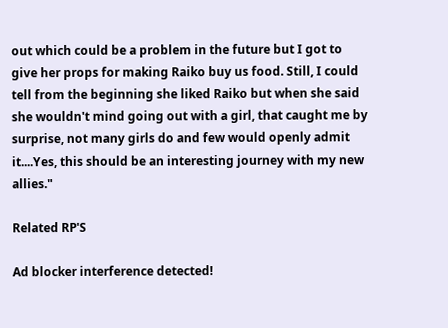out which could be a problem in the future but I got to give her props for making Raiko buy us food. Still, I could tell from the beginning she liked Raiko but when she said she wouldn't mind going out with a girl, that caught me by surprise, not many girls do and few would openly admit it....Yes, this should be an interesting journey with my new allies."

Related RP'S

Ad blocker interference detected!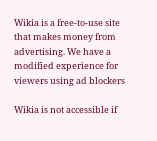Wikia is a free-to-use site that makes money from advertising. We have a modified experience for viewers using ad blockers

Wikia is not accessible if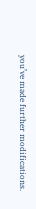you’ve made further modifications.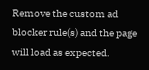Remove the custom ad blocker rule(s) and the page will load as expected.